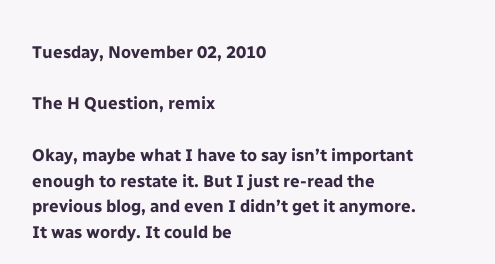Tuesday, November 02, 2010

The H Question, remix

Okay, maybe what I have to say isn’t important enough to restate it. But I just re-read the previous blog, and even I didn’t get it anymore. It was wordy. It could be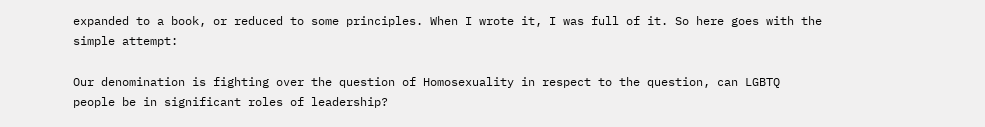expanded to a book, or reduced to some principles. When I wrote it, I was full of it. So here goes with the simple attempt:

Our denomination is fighting over the question of Homosexuality in respect to the question, can LGBTQ people be in significant roles of leadership?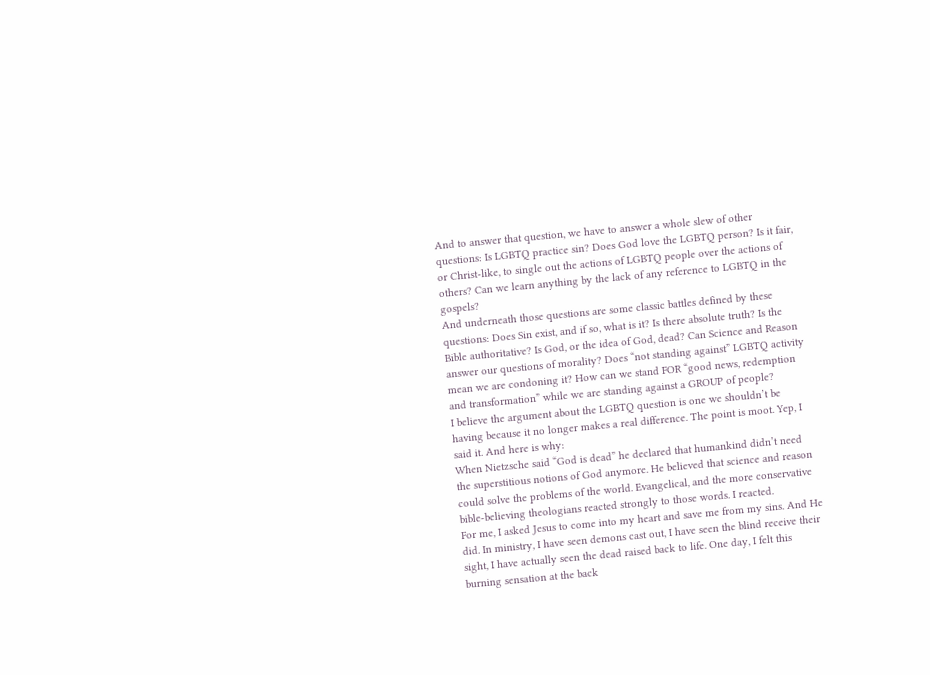And to answer that question, we have to answer a whole slew of other questions: Is LGBTQ practice sin? Does God love the LGBTQ person? Is it fair, or Christ-like, to single out the actions of LGBTQ people over the actions of others? Can we learn anything by the lack of any reference to LGBTQ in the gospels?
And underneath those questions are some classic battles defined by these questions: Does Sin exist, and if so, what is it? Is there absolute truth? Is the Bible authoritative? Is God, or the idea of God, dead? Can Science and Reason answer our questions of morality? Does “not standing against” LGBTQ activity mean we are condoning it? How can we stand FOR “good news, redemption and transformation” while we are standing against a GROUP of people?
I believe the argument about the LGBTQ question is one we shouldn’t be having because it no longer makes a real difference. The point is moot. Yep, I said it. And here is why:
When Nietzsche said “God is dead” he declared that humankind didn’t need the superstitious notions of God anymore. He believed that science and reason could solve the problems of the world. Evangelical, and the more conservative bible-believing theologians reacted strongly to those words. I reacted.
For me, I asked Jesus to come into my heart and save me from my sins. And He did. In ministry, I have seen demons cast out, I have seen the blind receive their sight, I have actually seen the dead raised back to life. One day, I felt this burning sensation at the back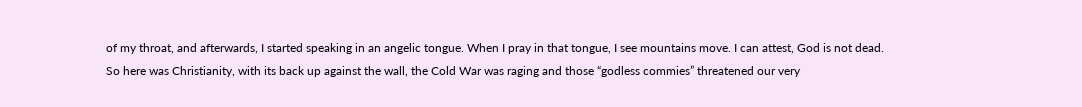of my throat, and afterwards, I started speaking in an angelic tongue. When I pray in that tongue, I see mountains move. I can attest, God is not dead.
So here was Christianity, with its back up against the wall, the Cold War was raging and those “godless commies” threatened our very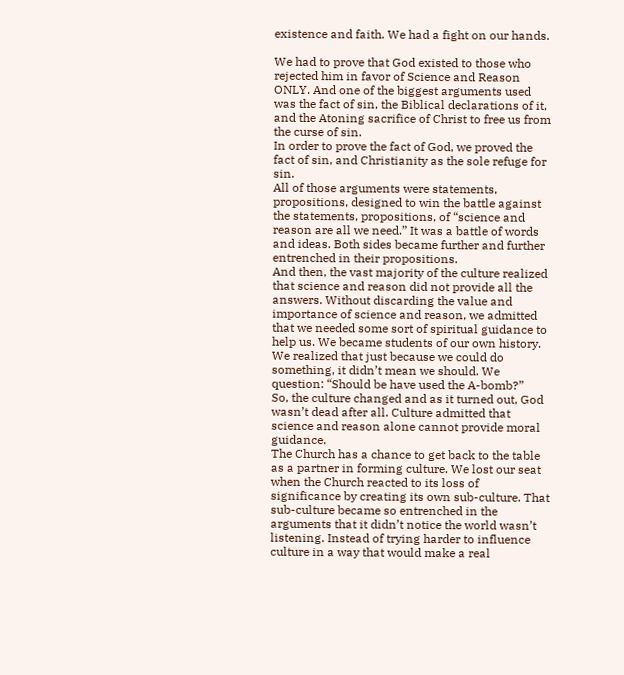existence and faith. We had a fight on our hands.

We had to prove that God existed to those who rejected him in favor of Science and Reason ONLY. And one of the biggest arguments used was the fact of sin, the Biblical declarations of it, and the Atoning sacrifice of Christ to free us from the curse of sin.
In order to prove the fact of God, we proved the fact of sin, and Christianity as the sole refuge for sin.
All of those arguments were statements, propositions, designed to win the battle against the statements, propositions, of “science and reason are all we need.” It was a battle of words and ideas. Both sides became further and further entrenched in their propositions.
And then, the vast majority of the culture realized that science and reason did not provide all the answers. Without discarding the value and importance of science and reason, we admitted that we needed some sort of spiritual guidance to help us. We became students of our own history. We realized that just because we could do something, it didn’t mean we should. We question: “Should be have used the A-bomb?”
So, the culture changed and as it turned out, God wasn’t dead after all. Culture admitted that science and reason alone cannot provide moral guidance.
The Church has a chance to get back to the table as a partner in forming culture. We lost our seat when the Church reacted to its loss of significance by creating its own sub-culture. That sub-culture became so entrenched in the arguments that it didn’t notice the world wasn’t listening. Instead of trying harder to influence culture in a way that would make a real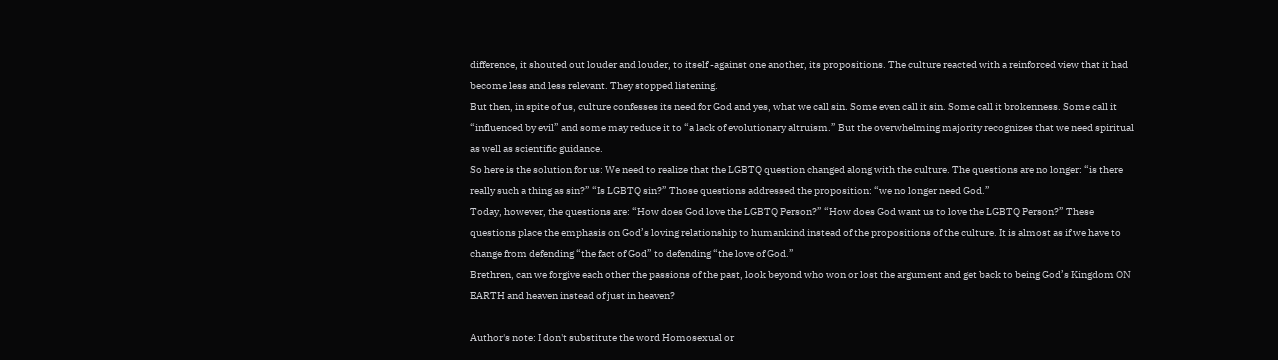difference, it shouted out louder and louder, to itself -against one another, its propositions. The culture reacted with a reinforced view that it had become less and less relevant. They stopped listening.
But then, in spite of us, culture confesses its need for God and yes, what we call sin. Some even call it sin. Some call it brokenness. Some call it “influenced by evil” and some may reduce it to “a lack of evolutionary altruism.” But the overwhelming majority recognizes that we need spiritual as well as scientific guidance.
So here is the solution for us: We need to realize that the LGBTQ question changed along with the culture. The questions are no longer: “is there really such a thing as sin?” “Is LGBTQ sin?” Those questions addressed the proposition: “we no longer need God.”
Today, however, the questions are: “How does God love the LGBTQ Person?” “How does God want us to love the LGBTQ Person?” These questions place the emphasis on God’s loving relationship to humankind instead of the propositions of the culture. It is almost as if we have to change from defending “the fact of God” to defending “the love of God.”
Brethren, can we forgive each other the passions of the past, look beyond who won or lost the argument and get back to being God’s Kingdom ON EARTH and heaven instead of just in heaven?

Author's note: I don't substitute the word Homosexual or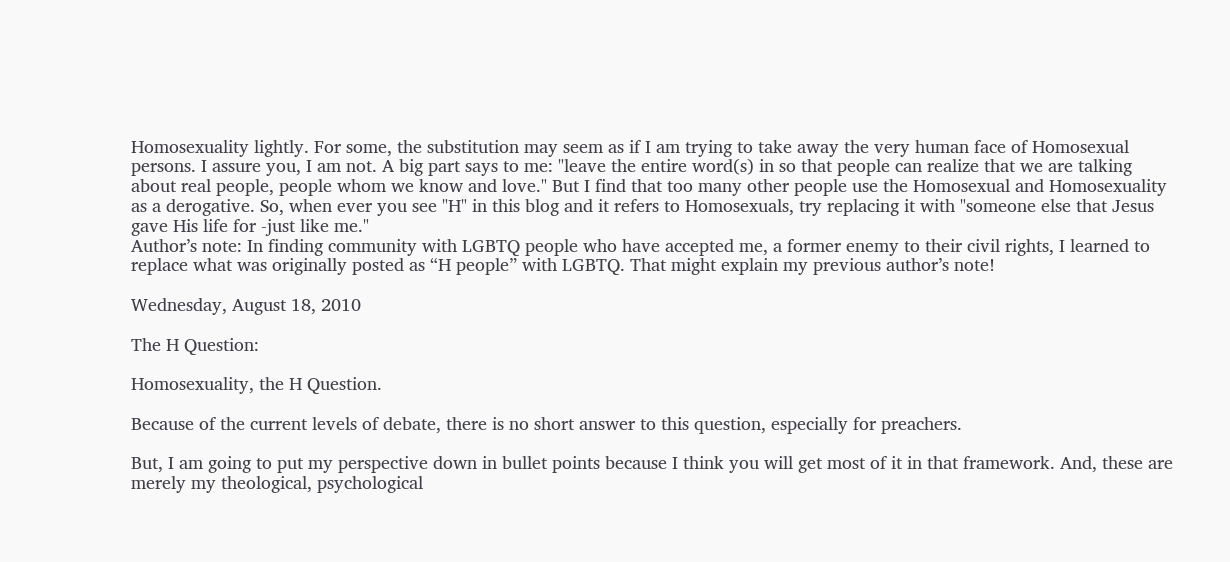Homosexuality lightly. For some, the substitution may seem as if I am trying to take away the very human face of Homosexual persons. I assure you, I am not. A big part says to me: "leave the entire word(s) in so that people can realize that we are talking about real people, people whom we know and love." But I find that too many other people use the Homosexual and Homosexuality as a derogative. So, when ever you see "H" in this blog and it refers to Homosexuals, try replacing it with "someone else that Jesus gave His life for -just like me."
Author’s note: In finding community with LGBTQ people who have accepted me, a former enemy to their civil rights, I learned to replace what was originally posted as “H people” with LGBTQ. That might explain my previous author’s note!

Wednesday, August 18, 2010

The H Question:

Homosexuality, the H Question.

Because of the current levels of debate, there is no short answer to this question, especially for preachers.

But, I am going to put my perspective down in bullet points because I think you will get most of it in that framework. And, these are merely my theological, psychological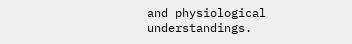and physiological understandings.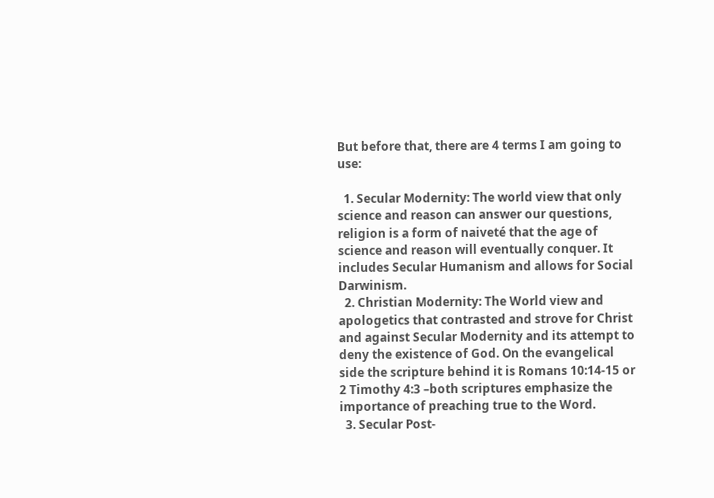But before that, there are 4 terms I am going to use:

  1. Secular Modernity: The world view that only science and reason can answer our questions, religion is a form of naiveté that the age of science and reason will eventually conquer. It includes Secular Humanism and allows for Social Darwinism.
  2. Christian Modernity: The World view and apologetics that contrasted and strove for Christ and against Secular Modernity and its attempt to deny the existence of God. On the evangelical side the scripture behind it is Romans 10:14-15 or 2 Timothy 4:3 –both scriptures emphasize the importance of preaching true to the Word.
  3. Secular Post-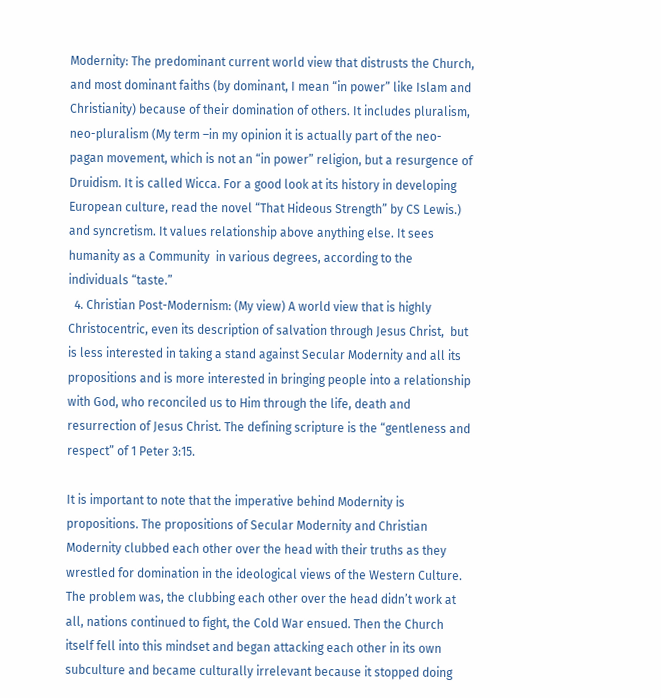Modernity: The predominant current world view that distrusts the Church, and most dominant faiths (by dominant, I mean “in power” like Islam and Christianity) because of their domination of others. It includes pluralism, neo-pluralism (My term –in my opinion it is actually part of the neo-pagan movement, which is not an “in power” religion, but a resurgence of Druidism. It is called Wicca. For a good look at its history in developing European culture, read the novel “That Hideous Strength” by CS Lewis.) and syncretism. It values relationship above anything else. It sees humanity as a Community  in various degrees, according to the individuals “taste.”
  4. Christian Post-Modernism: (My view) A world view that is highly Christocentric, even its description of salvation through Jesus Christ,  but is less interested in taking a stand against Secular Modernity and all its propositions and is more interested in bringing people into a relationship with God, who reconciled us to Him through the life, death and resurrection of Jesus Christ. The defining scripture is the “gentleness and respect” of 1 Peter 3:15.

It is important to note that the imperative behind Modernity is propositions. The propositions of Secular Modernity and Christian Modernity clubbed each other over the head with their truths as they wrestled for domination in the ideological views of the Western Culture. The problem was, the clubbing each other over the head didn’t work at all, nations continued to fight, the Cold War ensued. Then the Church itself fell into this mindset and began attacking each other in its own subculture and became culturally irrelevant because it stopped doing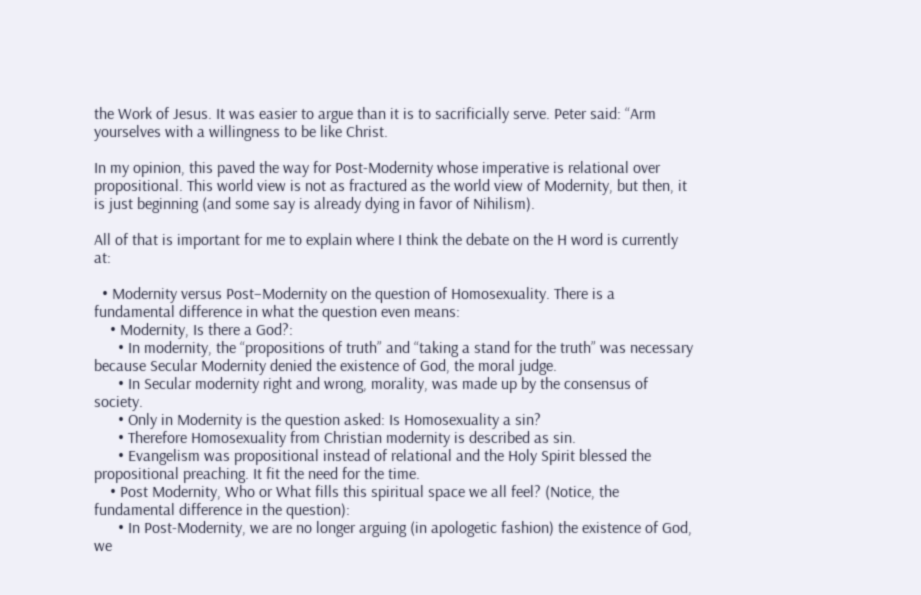the Work of Jesus. It was easier to argue than it is to sacrificially serve. Peter said: “Arm yourselves with a willingness to be like Christ.

In my opinion, this paved the way for Post-Modernity whose imperative is relational over propositional. This world view is not as fractured as the world view of Modernity, but then, it is just beginning (and some say is already dying in favor of Nihilism).

All of that is important for me to explain where I think the debate on the H word is currently at:

  • Modernity versus Post–Modernity on the question of Homosexuality. There is a fundamental difference in what the question even means:
    • Modernity, Is there a God?:
      • In modernity, the “propositions of truth” and “taking a stand for the truth” was necessary because Secular Modernity denied the existence of God, the moral judge.
      • In Secular modernity right and wrong, morality, was made up by the consensus of society.
      • Only in Modernity is the question asked: Is Homosexuality a sin?
      • Therefore Homosexuality from Christian modernity is described as sin.
      • Evangelism was propositional instead of relational and the Holy Spirit blessed the propositional preaching. It fit the need for the time.
    • Post Modernity, Who or What fills this spiritual space we all feel? (Notice, the fundamental difference in the question):
      • In Post-Modernity, we are no longer arguing (in apologetic fashion) the existence of God, we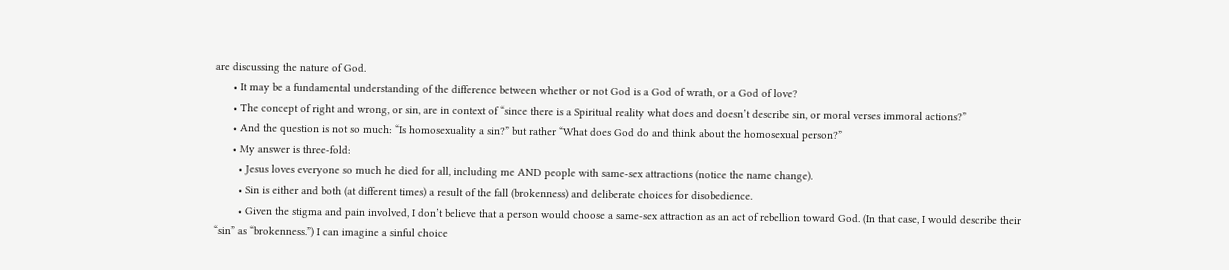are discussing the nature of God.
      • It may be a fundamental understanding of the difference between whether or not God is a God of wrath, or a God of love?
      • The concept of right and wrong, or sin, are in context of “since there is a Spiritual reality what does and doesn’t describe sin, or moral verses immoral actions?”
      • And the question is not so much: “Is homosexuality a sin?” but rather “What does God do and think about the homosexual person?”
      • My answer is three-fold:
        • Jesus loves everyone so much he died for all, including me AND people with same-sex attractions (notice the name change).
        • Sin is either and both (at different times) a result of the fall (brokenness) and deliberate choices for disobedience.
        • Given the stigma and pain involved, I don’t believe that a person would choose a same-sex attraction as an act of rebellion toward God. (In that case, I would describe their “sin” as “brokenness.”) I can imagine a sinful choice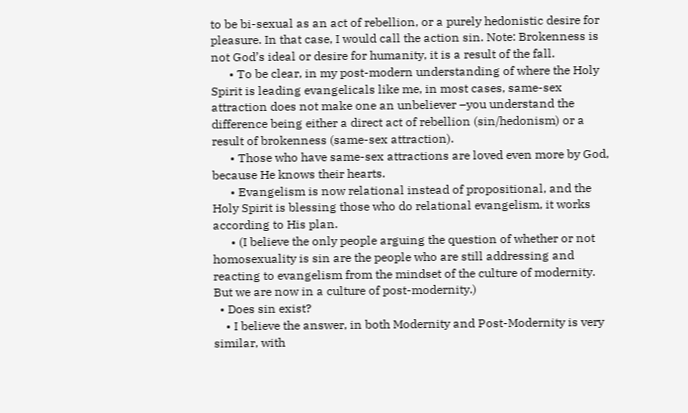to be bi-sexual as an act of rebellion, or a purely hedonistic desire for pleasure. In that case, I would call the action sin. Note: Brokenness is not God’s ideal or desire for humanity, it is a result of the fall.
      • To be clear, in my post-modern understanding of where the Holy Spirit is leading evangelicals like me, in most cases, same-sex attraction does not make one an unbeliever –you understand the difference being either a direct act of rebellion (sin/hedonism) or a result of brokenness (same-sex attraction).
      • Those who have same-sex attractions are loved even more by God, because He knows their hearts.
      • Evangelism is now relational instead of propositional, and the Holy Spirit is blessing those who do relational evangelism, it works according to His plan.
      • (I believe the only people arguing the question of whether or not homosexuality is sin are the people who are still addressing and reacting to evangelism from the mindset of the culture of modernity. But we are now in a culture of post-modernity.)
  • Does sin exist?
    • I believe the answer, in both Modernity and Post-Modernity is very similar, with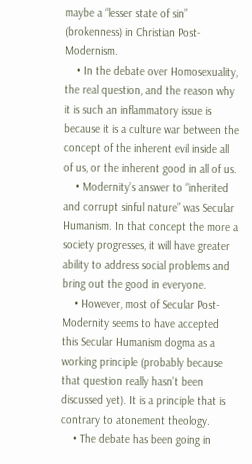maybe a “lesser state of sin” (brokenness) in Christian Post-Modernism.
    • In the debate over Homosexuality, the real question, and the reason why it is such an inflammatory issue is because it is a culture war between the concept of the inherent evil inside all of us, or the inherent good in all of us.
    • Modernity’s answer to “inherited and corrupt sinful nature” was Secular Humanism. In that concept the more a society progresses, it will have greater ability to address social problems and bring out the good in everyone.
    • However, most of Secular Post-Modernity seems to have accepted this Secular Humanism dogma as a working principle (probably because that question really hasn’t been discussed yet). It is a principle that is contrary to atonement theology.
    • The debate has been going in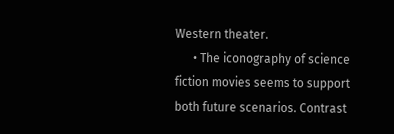Western theater.
      • The iconography of science fiction movies seems to support both future scenarios. Contrast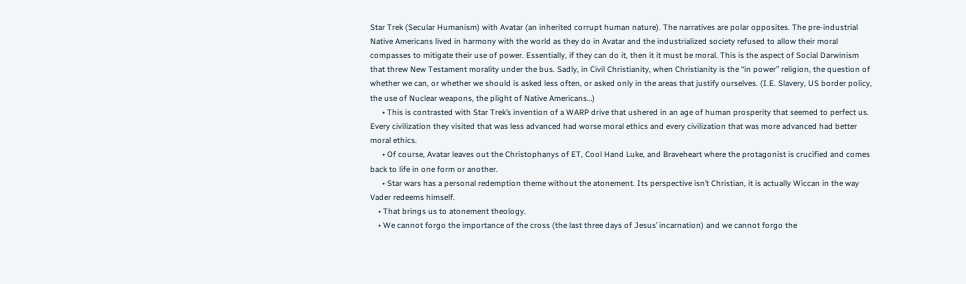Star Trek (Secular Humanism) with Avatar (an inherited corrupt human nature). The narratives are polar opposites. The pre-industrial Native Americans lived in harmony with the world as they do in Avatar and the industrialized society refused to allow their moral compasses to mitigate their use of power. Essentially, if they can do it, then it it must be moral. This is the aspect of Social Darwinism that threw New Testament morality under the bus. Sadly, in Civil Christianity, when Christianity is the “in power” religion, the question of whether we can, or whether we should is asked less often, or asked only in the areas that justify ourselves. (I.E. Slavery, US border policy, the use of Nuclear weapons, the plight of Native Americans…)
      • This is contrasted with Star Trek’s invention of a WARP drive that ushered in an age of human prosperity that seemed to perfect us. Every civilization they visited that was less advanced had worse moral ethics and every civilization that was more advanced had better moral ethics.
      • Of course, Avatar leaves out the Christophanys of ET, Cool Hand Luke, and Braveheart where the protagonist is crucified and comes back to life in one form or another.
      • Star wars has a personal redemption theme without the atonement. Its perspective isn’t Christian, it is actually Wiccan in the way Vader redeems himself.
    • That brings us to atonement theology.
    • We cannot forgo the importance of the cross (the last three days of Jesus’ incarnation) and we cannot forgo the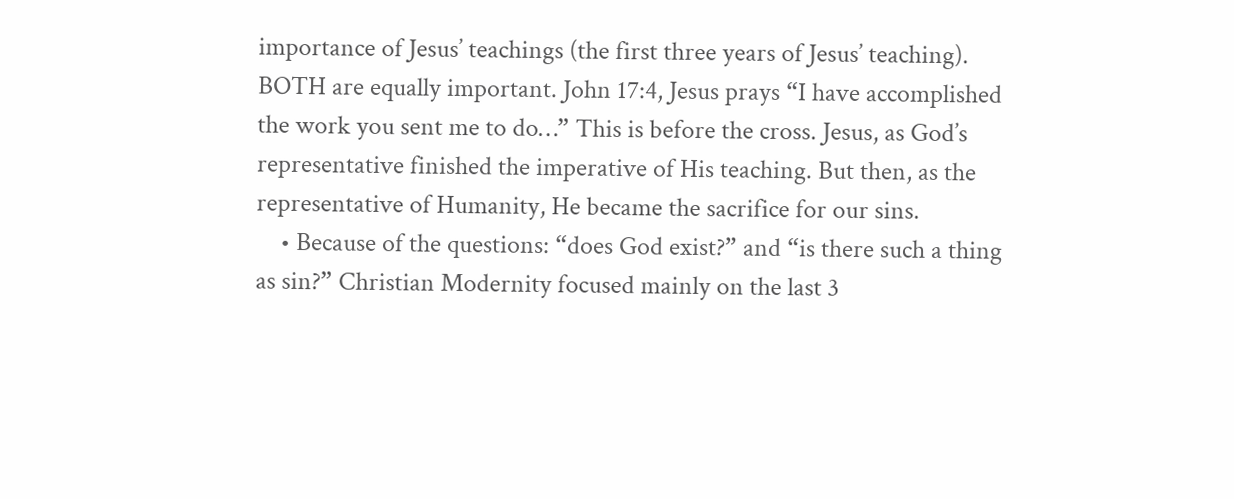importance of Jesus’ teachings (the first three years of Jesus’ teaching). BOTH are equally important. John 17:4, Jesus prays “I have accomplished the work you sent me to do…” This is before the cross. Jesus, as God’s representative finished the imperative of His teaching. But then, as the representative of Humanity, He became the sacrifice for our sins.
    • Because of the questions: “does God exist?” and “is there such a thing as sin?” Christian Modernity focused mainly on the last 3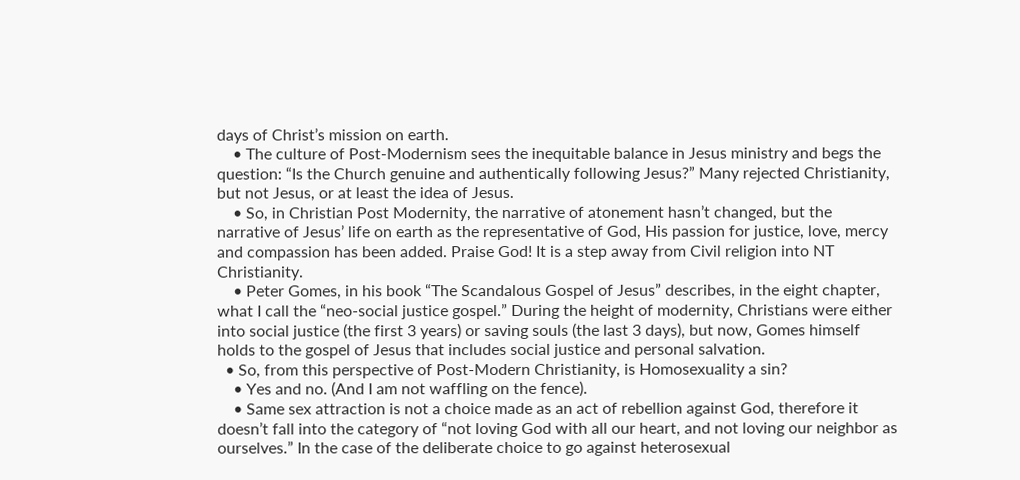days of Christ’s mission on earth.
    • The culture of Post-Modernism sees the inequitable balance in Jesus ministry and begs the question: “Is the Church genuine and authentically following Jesus?” Many rejected Christianity, but not Jesus, or at least the idea of Jesus.
    • So, in Christian Post Modernity, the narrative of atonement hasn’t changed, but the narrative of Jesus’ life on earth as the representative of God, His passion for justice, love, mercy and compassion has been added. Praise God! It is a step away from Civil religion into NT Christianity.
    • Peter Gomes, in his book “The Scandalous Gospel of Jesus” describes, in the eight chapter, what I call the “neo-social justice gospel.” During the height of modernity, Christians were either into social justice (the first 3 years) or saving souls (the last 3 days), but now, Gomes himself holds to the gospel of Jesus that includes social justice and personal salvation.
  • So, from this perspective of Post-Modern Christianity, is Homosexuality a sin?
    • Yes and no. (And I am not waffling on the fence).
    • Same sex attraction is not a choice made as an act of rebellion against God, therefore it doesn’t fall into the category of “not loving God with all our heart, and not loving our neighbor as ourselves.” In the case of the deliberate choice to go against heterosexual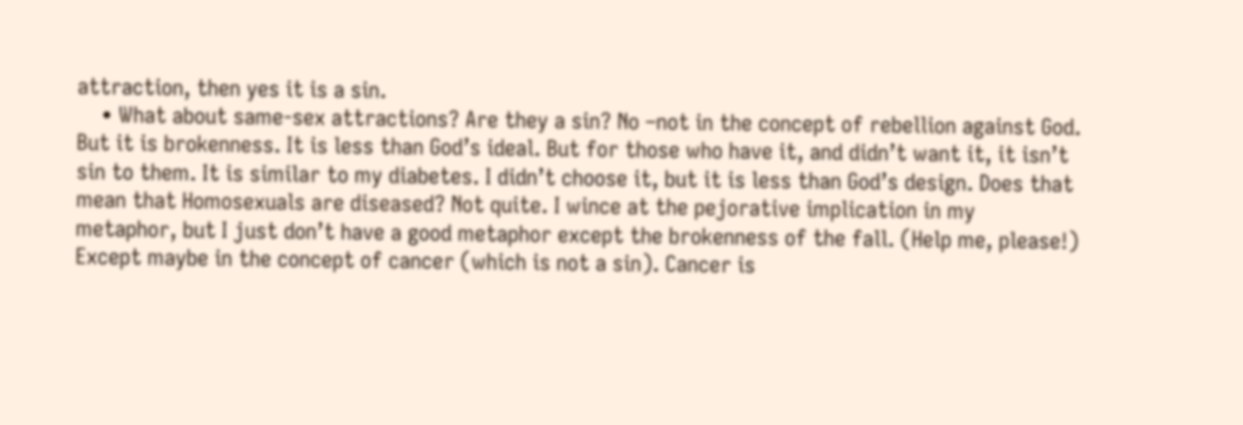attraction, then yes it is a sin.
    • What about same-sex attractions? Are they a sin? No –not in the concept of rebellion against God. But it is brokenness. It is less than God’s ideal. But for those who have it, and didn’t want it, it isn’t sin to them. It is similar to my diabetes. I didn’t choose it, but it is less than God’s design. Does that mean that Homosexuals are diseased? Not quite. I wince at the pejorative implication in my metaphor, but I just don’t have a good metaphor except the brokenness of the fall. (Help me, please!) Except maybe in the concept of cancer (which is not a sin). Cancer is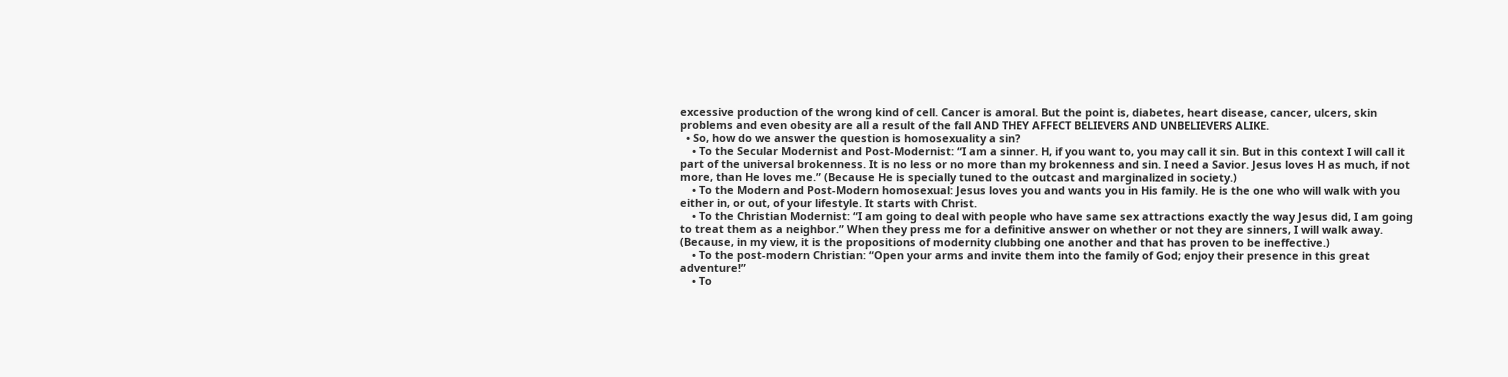excessive production of the wrong kind of cell. Cancer is amoral. But the point is, diabetes, heart disease, cancer, ulcers, skin problems and even obesity are all a result of the fall AND THEY AFFECT BELIEVERS AND UNBELIEVERS ALIKE.
  • So, how do we answer the question is homosexuality a sin?
    • To the Secular Modernist and Post-Modernist: “I am a sinner. H, if you want to, you may call it sin. But in this context I will call it part of the universal brokenness. It is no less or no more than my brokenness and sin. I need a Savior. Jesus loves H as much, if not more, than He loves me.” (Because He is specially tuned to the outcast and marginalized in society.)
    • To the Modern and Post-Modern homosexual: Jesus loves you and wants you in His family. He is the one who will walk with you either in, or out, of your lifestyle. It starts with Christ.
    • To the Christian Modernist: “I am going to deal with people who have same sex attractions exactly the way Jesus did, I am going to treat them as a neighbor.” When they press me for a definitive answer on whether or not they are sinners, I will walk away. (Because, in my view, it is the propositions of modernity clubbing one another and that has proven to be ineffective.)
    • To the post-modern Christian: “Open your arms and invite them into the family of God; enjoy their presence in this great adventure!”
    • To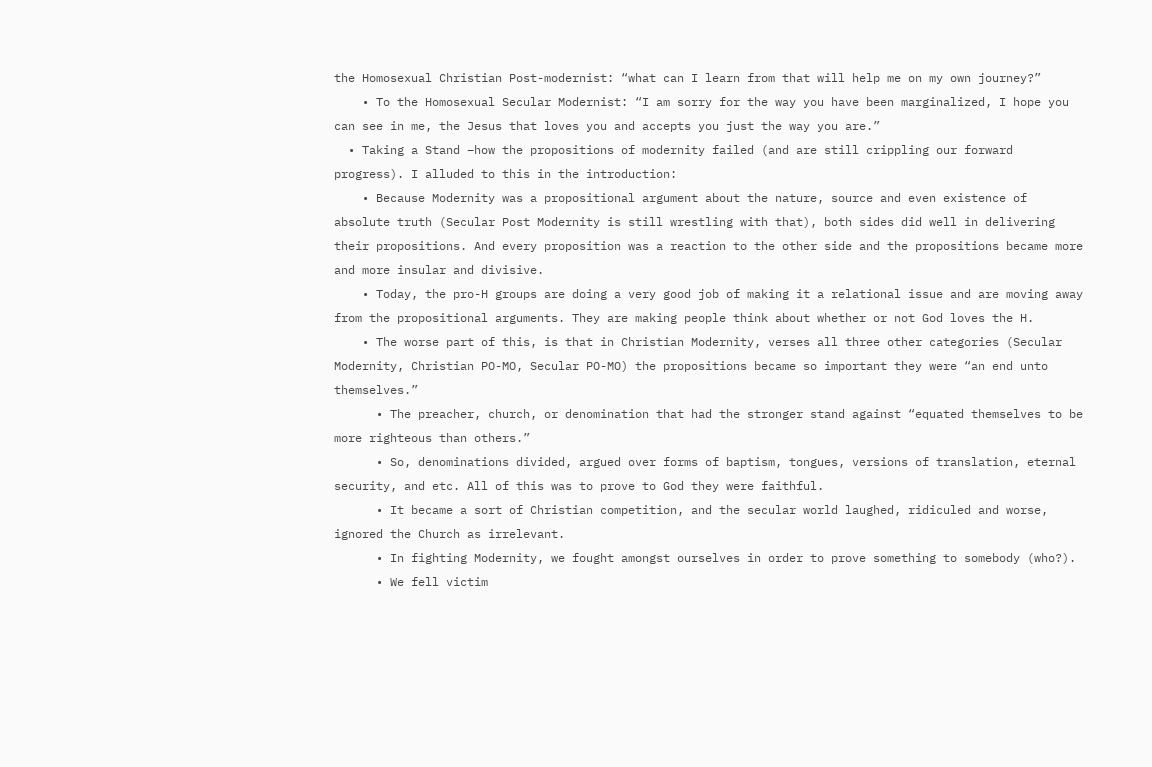the Homosexual Christian Post-modernist: “what can I learn from that will help me on my own journey?”
    • To the Homosexual Secular Modernist: “I am sorry for the way you have been marginalized, I hope you can see in me, the Jesus that loves you and accepts you just the way you are.”
  • Taking a Stand –how the propositions of modernity failed (and are still crippling our forward progress). I alluded to this in the introduction:
    • Because Modernity was a propositional argument about the nature, source and even existence of absolute truth (Secular Post Modernity is still wrestling with that), both sides did well in delivering their propositions. And every proposition was a reaction to the other side and the propositions became more and more insular and divisive.
    • Today, the pro-H groups are doing a very good job of making it a relational issue and are moving away from the propositional arguments. They are making people think about whether or not God loves the H.
    • The worse part of this, is that in Christian Modernity, verses all three other categories (Secular Modernity, Christian PO-MO, Secular PO-MO) the propositions became so important they were “an end unto themselves.”
      • The preacher, church, or denomination that had the stronger stand against “equated themselves to be more righteous than others.”
      • So, denominations divided, argued over forms of baptism, tongues, versions of translation, eternal security, and etc. All of this was to prove to God they were faithful.
      • It became a sort of Christian competition, and the secular world laughed, ridiculed and worse, ignored the Church as irrelevant.
      • In fighting Modernity, we fought amongst ourselves in order to prove something to somebody (who?).
      • We fell victim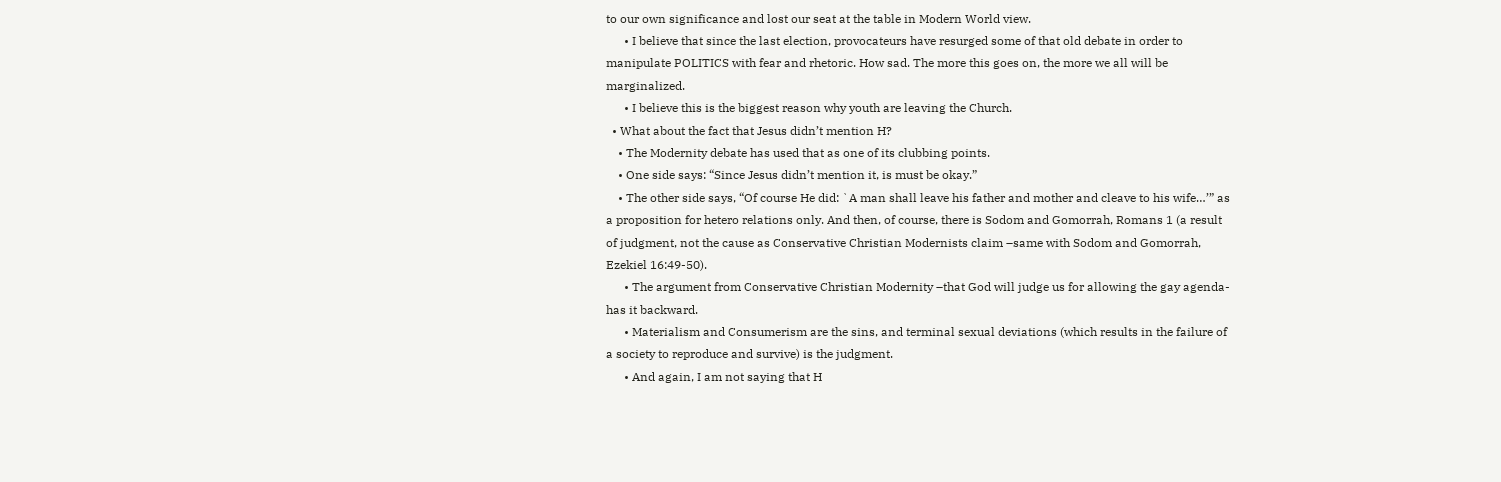to our own significance and lost our seat at the table in Modern World view.
      • I believe that since the last election, provocateurs have resurged some of that old debate in order to manipulate POLITICS with fear and rhetoric. How sad. The more this goes on, the more we all will be marginalized.
      • I believe this is the biggest reason why youth are leaving the Church.
  • What about the fact that Jesus didn’t mention H?
    • The Modernity debate has used that as one of its clubbing points.
    • One side says: “Since Jesus didn’t mention it, is must be okay.”
    • The other side says, “Of course He did: `A man shall leave his father and mother and cleave to his wife…’” as a proposition for hetero relations only. And then, of course, there is Sodom and Gomorrah, Romans 1 (a result of judgment, not the cause as Conservative Christian Modernists claim –same with Sodom and Gomorrah, Ezekiel 16:49-50).
      • The argument from Conservative Christian Modernity –that God will judge us for allowing the gay agenda- has it backward.
      • Materialism and Consumerism are the sins, and terminal sexual deviations (which results in the failure of a society to reproduce and survive) is the judgment.
      • And again, I am not saying that H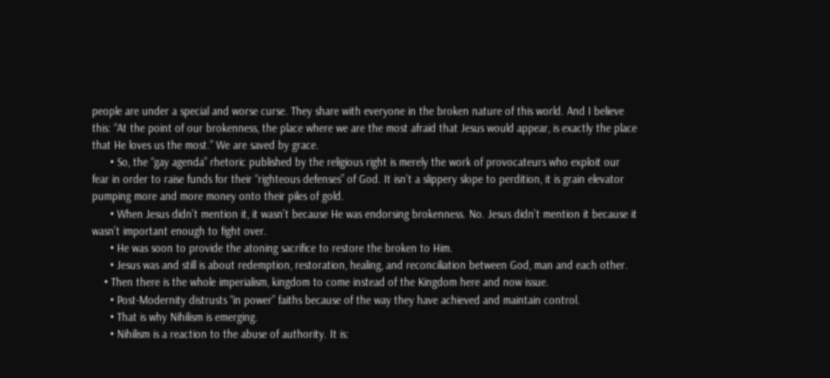people are under a special and worse curse. They share with everyone in the broken nature of this world. And I believe this: “At the point of our brokenness, the place where we are the most afraid that Jesus would appear, is exactly the place that He loves us the most.” We are saved by grace.
      • So, the “gay agenda” rhetoric published by the religious right is merely the work of provocateurs who exploit our fear in order to raise funds for their “righteous defenses” of God. It isn’t a slippery slope to perdition, it is grain elevator pumping more and more money onto their piles of gold.
      • When Jesus didn’t mention it, it wasn’t because He was endorsing brokenness. No. Jesus didn’t mention it because it wasn’t important enough to fight over.
      • He was soon to provide the atoning sacrifice to restore the broken to Him.
      • Jesus was and still is about redemption, restoration, healing, and reconciliation between God, man and each other.
    • Then there is the whole imperialism, kingdom to come instead of the Kingdom here and now issue.
      • Post-Modernity distrusts “in power” faiths because of the way they have achieved and maintain control.
      • That is why Nihilism is emerging.
      • Nihilism is a reaction to the abuse of authority. It is: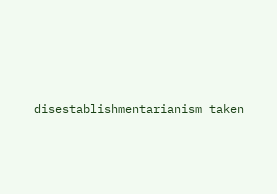disestablishmentarianism taken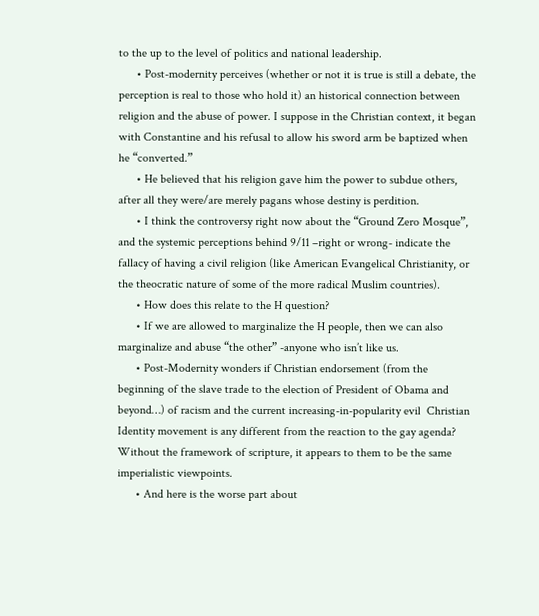to the up to the level of politics and national leadership.
      • Post-modernity perceives (whether or not it is true is still a debate, the perception is real to those who hold it) an historical connection between religion and the abuse of power. I suppose in the Christian context, it began with Constantine and his refusal to allow his sword arm be baptized when he “converted.”
      • He believed that his religion gave him the power to subdue others, after all they were/are merely pagans whose destiny is perdition.
      • I think the controversy right now about the “Ground Zero Mosque”, and the systemic perceptions behind 9/11 –right or wrong- indicate the fallacy of having a civil religion (like American Evangelical Christianity, or the theocratic nature of some of the more radical Muslim countries).
      • How does this relate to the H question?
      • If we are allowed to marginalize the H people, then we can also marginalize and abuse “the other” -anyone who isn’t like us.
      • Post-Modernity wonders if Christian endorsement (from the beginning of the slave trade to the election of President of Obama and beyond…) of racism and the current increasing-in-popularity evil  Christian Identity movement is any different from the reaction to the gay agenda? Without the framework of scripture, it appears to them to be the same imperialistic viewpoints.
      • And here is the worse part about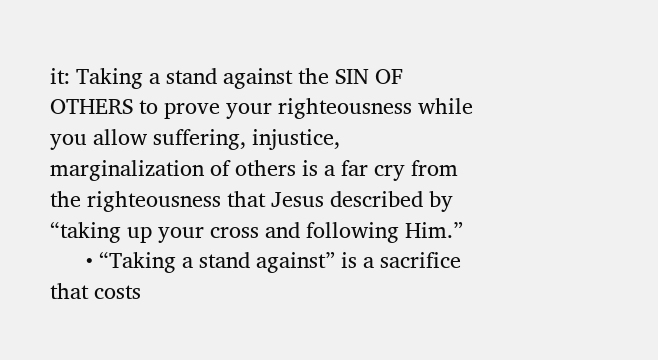it: Taking a stand against the SIN OF OTHERS to prove your righteousness while you allow suffering, injustice, marginalization of others is a far cry from the righteousness that Jesus described by “taking up your cross and following Him.”
      • “Taking a stand against” is a sacrifice that costs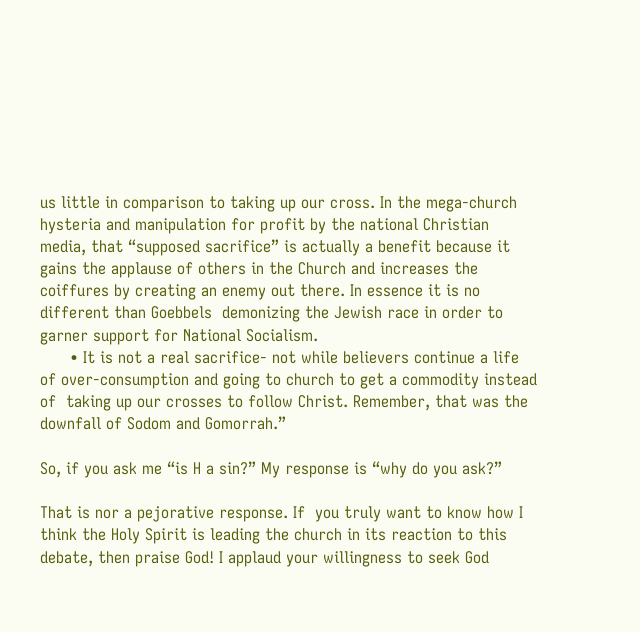us little in comparison to taking up our cross. In the mega-church hysteria and manipulation for profit by the national Christian media, that “supposed sacrifice” is actually a benefit because it gains the applause of others in the Church and increases the coiffures by creating an enemy out there. In essence it is no different than Goebbels  demonizing the Jewish race in order to garner support for National Socialism.
      • It is not a real sacrifice- not while believers continue a life of over-consumption and going to church to get a commodity instead of  taking up our crosses to follow Christ. Remember, that was the downfall of Sodom and Gomorrah.”

So, if you ask me “is H a sin?” My response is “why do you ask?”

That is nor a pejorative response. If  you truly want to know how I think the Holy Spirit is leading the church in its reaction to this debate, then praise God! I applaud your willingness to seek God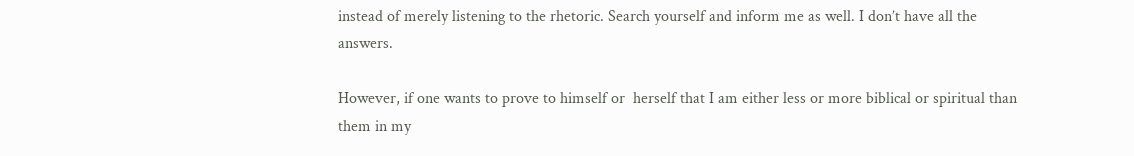instead of merely listening to the rhetoric. Search yourself and inform me as well. I don’t have all the answers.

However, if one wants to prove to himself or  herself that I am either less or more biblical or spiritual than them in my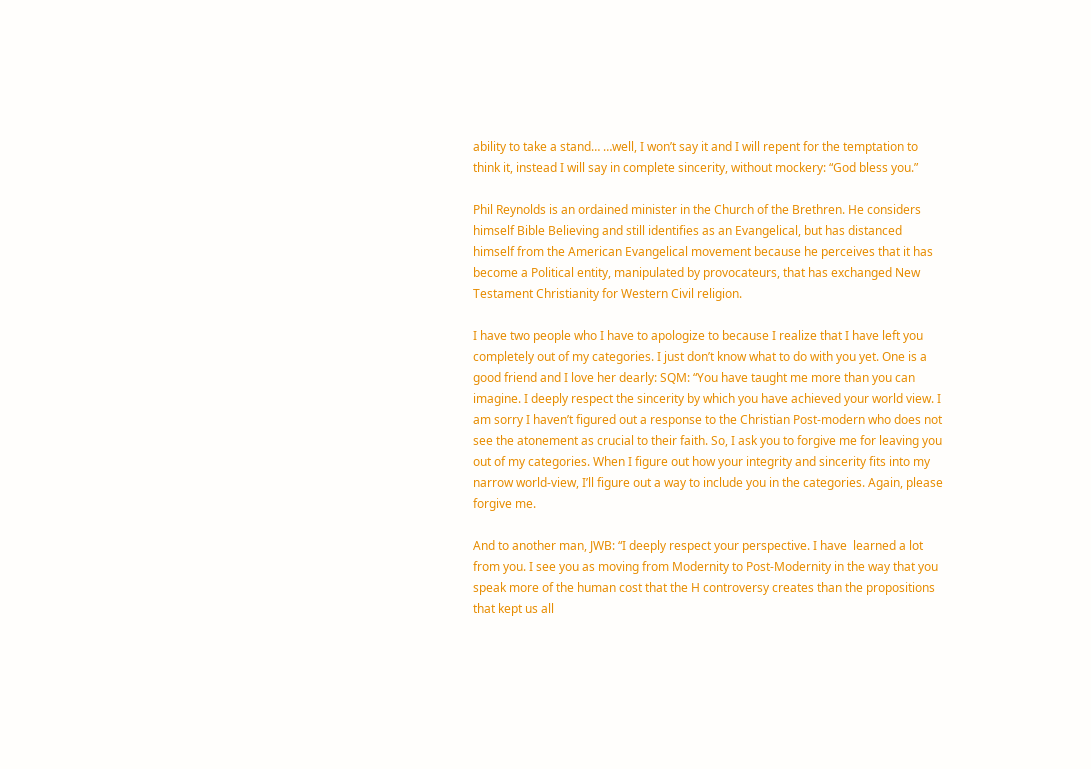ability to take a stand… …well, I won’t say it and I will repent for the temptation to think it, instead I will say in complete sincerity, without mockery: “God bless you.”

Phil Reynolds is an ordained minister in the Church of the Brethren. He considers himself Bible Believing and still identifies as an Evangelical, but has distanced himself from the American Evangelical movement because he perceives that it has become a Political entity, manipulated by provocateurs, that has exchanged New Testament Christianity for Western Civil religion.

I have two people who I have to apologize to because I realize that I have left you completely out of my categories. I just don’t know what to do with you yet. One is a good friend and I love her dearly: SQM: “You have taught me more than you can imagine. I deeply respect the sincerity by which you have achieved your world view. I am sorry I haven’t figured out a response to the Christian Post-modern who does not see the atonement as crucial to their faith. So, I ask you to forgive me for leaving you out of my categories. When I figure out how your integrity and sincerity fits into my narrow world-view, I’ll figure out a way to include you in the categories. Again, please forgive me.

And to another man, JWB: “I deeply respect your perspective. I have  learned a lot from you. I see you as moving from Modernity to Post-Modernity in the way that you speak more of the human cost that the H controversy creates than the propositions that kept us all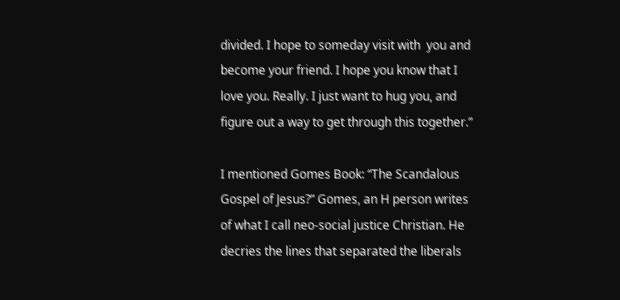divided. I hope to someday visit with  you and become your friend. I hope you know that I love you. Really. I just want to hug you, and figure out a way to get through this together.”

I mentioned Gomes Book: “The Scandalous Gospel of Jesus?” Gomes, an H person writes of what I call neo-social justice Christian. He decries the lines that separated the liberals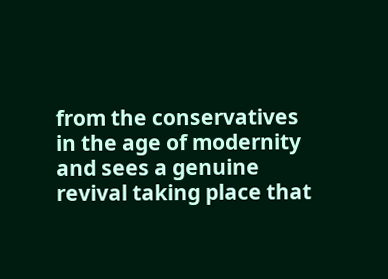from the conservatives in the age of modernity and sees a genuine revival taking place that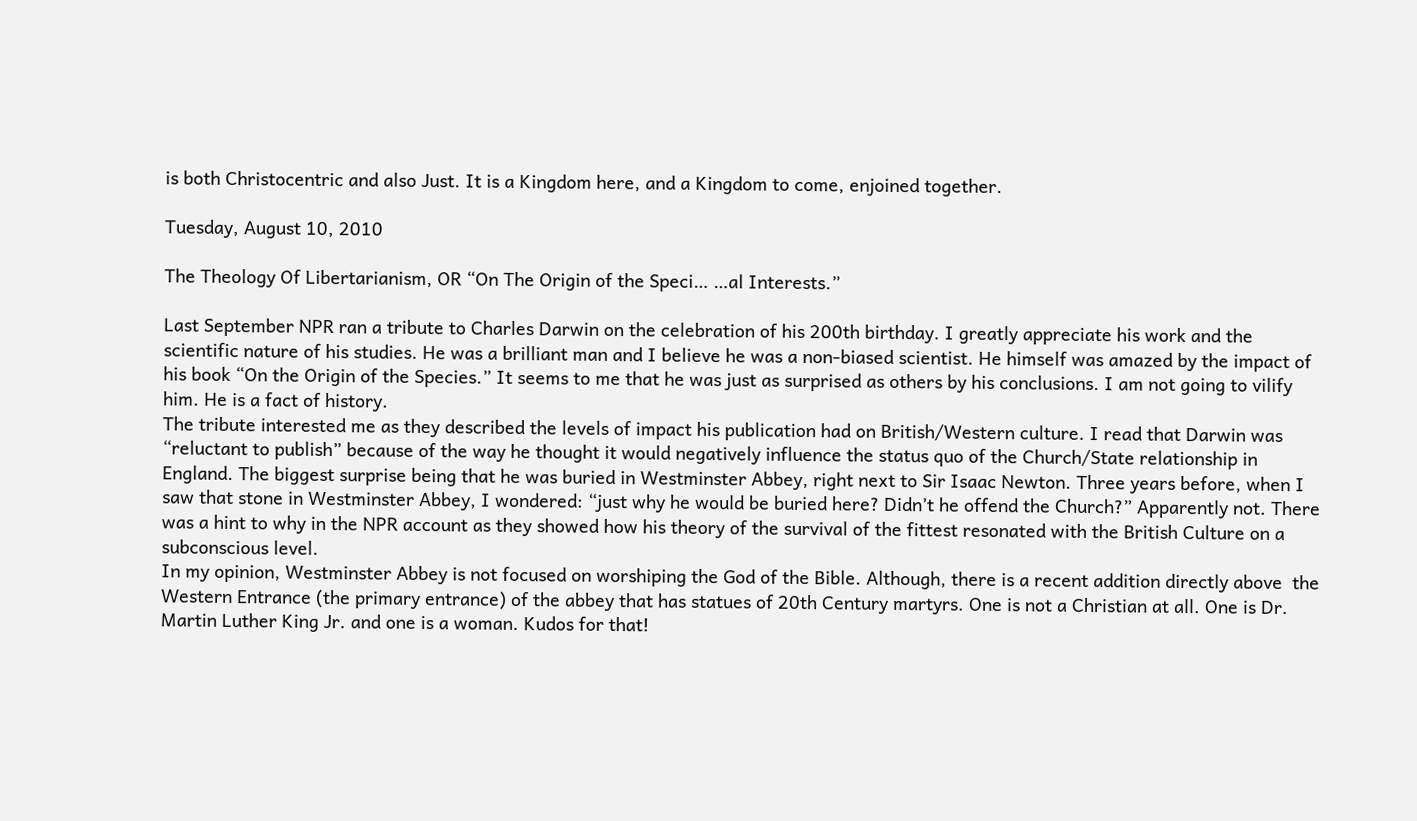is both Christocentric and also Just. It is a Kingdom here, and a Kingdom to come, enjoined together.

Tuesday, August 10, 2010

The Theology Of Libertarianism, OR “On The Origin of the Speci… …al Interests.”

Last September NPR ran a tribute to Charles Darwin on the celebration of his 200th birthday. I greatly appreciate his work and the scientific nature of his studies. He was a brilliant man and I believe he was a non-biased scientist. He himself was amazed by the impact of his book “On the Origin of the Species.” It seems to me that he was just as surprised as others by his conclusions. I am not going to vilify him. He is a fact of history.
The tribute interested me as they described the levels of impact his publication had on British/Western culture. I read that Darwin was “reluctant to publish” because of the way he thought it would negatively influence the status quo of the Church/State relationship in England. The biggest surprise being that he was buried in Westminster Abbey, right next to Sir Isaac Newton. Three years before, when I saw that stone in Westminster Abbey, I wondered: “just why he would be buried here? Didn’t he offend the Church?” Apparently not. There was a hint to why in the NPR account as they showed how his theory of the survival of the fittest resonated with the British Culture on a subconscious level.
In my opinion, Westminster Abbey is not focused on worshiping the God of the Bible. Although, there is a recent addition directly above  the Western Entrance (the primary entrance) of the abbey that has statues of 20th Century martyrs. One is not a Christian at all. One is Dr. Martin Luther King Jr. and one is a woman. Kudos for that!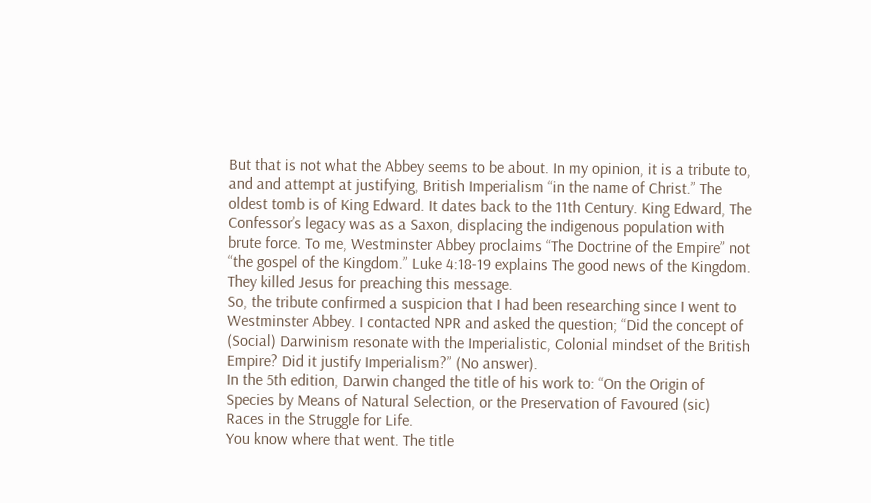But that is not what the Abbey seems to be about. In my opinion, it is a tribute to, and and attempt at justifying, British Imperialism “in the name of Christ.” The oldest tomb is of King Edward. It dates back to the 11th Century. King Edward, The Confessor’s legacy was as a Saxon, displacing the indigenous population with brute force. To me, Westminster Abbey proclaims “The Doctrine of the Empire” not “the gospel of the Kingdom.” Luke 4:18-19 explains The good news of the Kingdom. They killed Jesus for preaching this message.
So, the tribute confirmed a suspicion that I had been researching since I went to Westminster Abbey. I contacted NPR and asked the question; “Did the concept of (Social) Darwinism resonate with the Imperialistic, Colonial mindset of the British Empire? Did it justify Imperialism?” (No answer).
In the 5th edition, Darwin changed the title of his work to: “On the Origin of Species by Means of Natural Selection, or the Preservation of Favoured (sic) Races in the Struggle for Life.
You know where that went. The title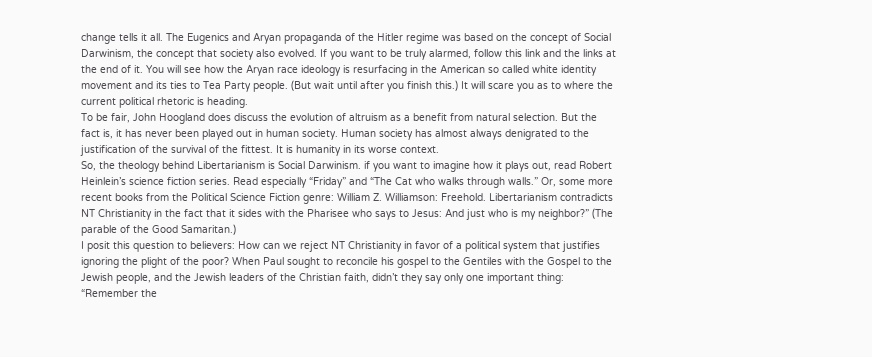change tells it all. The Eugenics and Aryan propaganda of the Hitler regime was based on the concept of Social Darwinism, the concept that society also evolved. If you want to be truly alarmed, follow this link and the links at the end of it. You will see how the Aryan race ideology is resurfacing in the American so called white identity movement and its ties to Tea Party people. (But wait until after you finish this.) It will scare you as to where the current political rhetoric is heading.
To be fair, John Hoogland does discuss the evolution of altruism as a benefit from natural selection. But the fact is, it has never been played out in human society. Human society has almost always denigrated to the justification of the survival of the fittest. It is humanity in its worse context.
So, the theology behind Libertarianism is Social Darwinism. if you want to imagine how it plays out, read Robert Heinlein’s science fiction series. Read especially “Friday” and “The Cat who walks through walls.” Or, some more recent books from the Political Science Fiction genre: William Z. Williamson: Freehold. Libertarianism contradicts NT Christianity in the fact that it sides with the Pharisee who says to Jesus: And just who is my neighbor?” (The parable of the Good Samaritan.)
I posit this question to believers: How can we reject NT Christianity in favor of a political system that justifies ignoring the plight of the poor? When Paul sought to reconcile his gospel to the Gentiles with the Gospel to the Jewish people, and the Jewish leaders of the Christian faith, didn’t they say only one important thing: “Remember the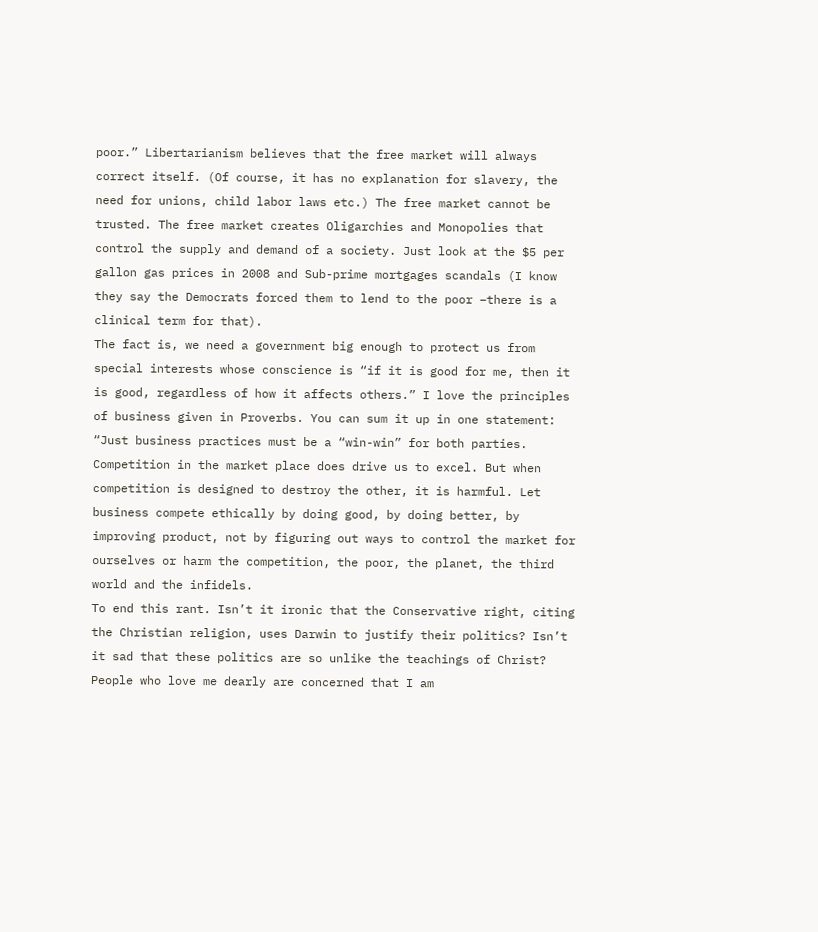poor.” Libertarianism believes that the free market will always correct itself. (Of course, it has no explanation for slavery, the need for unions, child labor laws etc.) The free market cannot be trusted. The free market creates Oligarchies and Monopolies that control the supply and demand of a society. Just look at the $5 per gallon gas prices in 2008 and Sub-prime mortgages scandals (I know they say the Democrats forced them to lend to the poor –there is a clinical term for that).
The fact is, we need a government big enough to protect us from special interests whose conscience is “if it is good for me, then it is good, regardless of how it affects others.” I love the principles of business given in Proverbs. You can sum it up in one statement: “Just business practices must be a “win-win” for both parties.
Competition in the market place does drive us to excel. But when competition is designed to destroy the other, it is harmful. Let business compete ethically by doing good, by doing better, by improving product, not by figuring out ways to control the market for ourselves or harm the competition, the poor, the planet, the third world and the infidels.
To end this rant. Isn’t it ironic that the Conservative right, citing the Christian religion, uses Darwin to justify their politics? Isn’t it sad that these politics are so unlike the teachings of Christ?
People who love me dearly are concerned that I am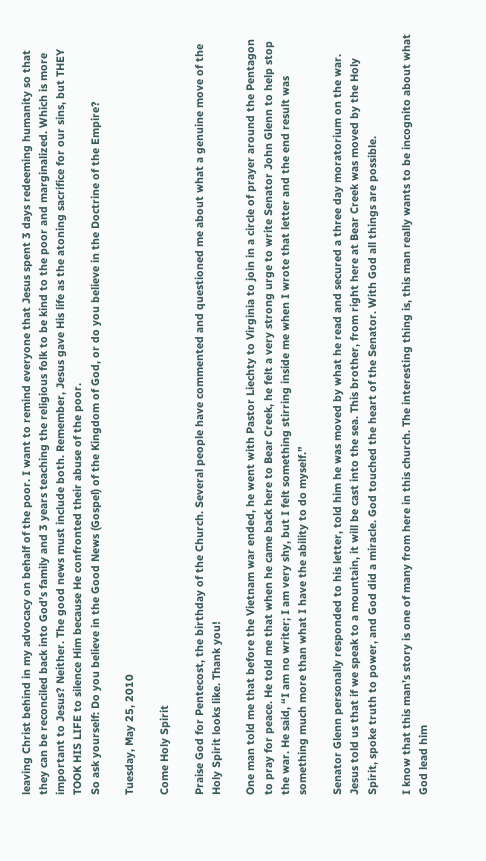leaving Christ behind in my advocacy on behalf of the poor. I want to remind everyone that Jesus spent 3 days redeeming humanity so that they can be reconciled back into God’s family and 3 years teaching the religious folk to be kind to the poor and marginalized. Which is more important to Jesus? Neither. The good news must include both. Remember, Jesus gave His life as the atoning sacrifice for our sins, but THEY TOOK HIS LIFE to silence Him because He confronted their abuse of the poor.
So ask yourself: Do you believe in the Good News (Gospel) of the Kingdom of God, or do you believe in the Doctrine of the Empire?

Tuesday, May 25, 2010

Come Holy Spirit

Praise God for Pentecost, the birthday of the Church. Several people have commented and questioned me about what a genuine move of the Holy Spirit looks like. Thank you!

One man told me that before the Vietnam war ended, he went with Pastor Liechty to Virginia to join in a circle of prayer around the Pentagon to pray for peace. He told me that when he came back here to Bear Creek, he felt a very strong urge to write Senator John Glenn to help stop the war. He said, “I am no writer; I am very shy, but I felt something stirring inside me when I wrote that letter and the end result was something much more than what I have the ability to do myself.”

Senator Glenn personally responded to his letter, told him he was moved by what he read and secured a three day moratorium on the war. Jesus told us that if we speak to a mountain, it will be cast into the sea. This brother, from right here at Bear Creek was moved by the Holy Spirit, spoke truth to power, and God did a miracle. God touched the heart of the Senator. With God all things are possible.

I know that this man’s story is one of many from here in this church. The interesting thing is, this man really wants to be incognito about what God lead him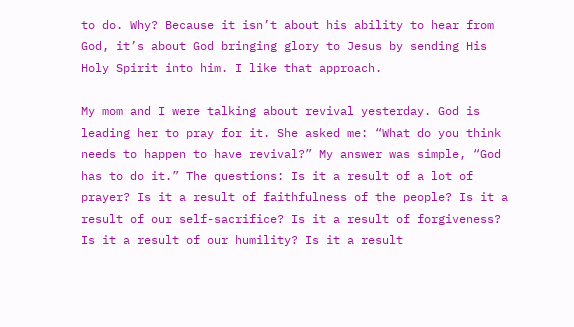to do. Why? Because it isn’t about his ability to hear from God, it’s about God bringing glory to Jesus by sending His Holy Spirit into him. I like that approach.

My mom and I were talking about revival yesterday. God is leading her to pray for it. She asked me: “What do you think needs to happen to have revival?” My answer was simple, “God has to do it.” The questions: Is it a result of a lot of prayer? Is it a result of faithfulness of the people? Is it a result of our self-sacrifice? Is it a result of forgiveness? Is it a result of our humility? Is it a result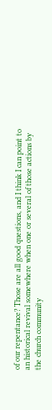of our repentance? Those are all good questions, and I think I can point to an historical revival somewhere when one or several of those actions by the church community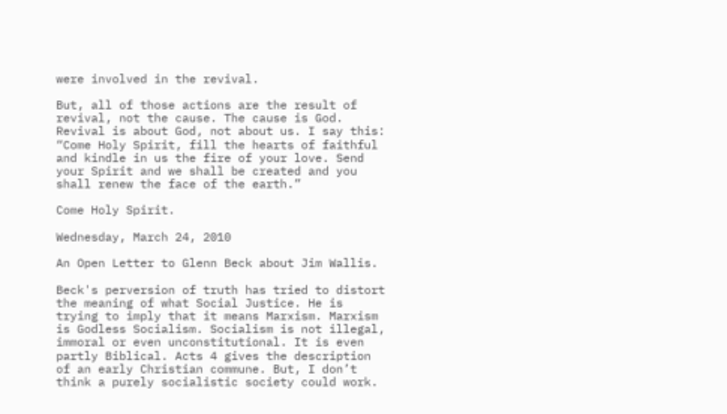were involved in the revival.

But, all of those actions are the result of revival, not the cause. The cause is God. Revival is about God, not about us. I say this: “Come Holy Spirit, fill the hearts of faithful and kindle in us the fire of your love. Send your Spirit and we shall be created and you shall renew the face of the earth.”

Come Holy Spirit.

Wednesday, March 24, 2010

An Open Letter to Glenn Beck about Jim Wallis.

Beck's perversion of truth has tried to distort the meaning of what Social Justice. He is trying to imply that it means Marxism. Marxism is Godless Socialism. Socialism is not illegal, immoral or even unconstitutional. It is even partly Biblical. Acts 4 gives the description of an early Christian commune. But, I don’t think a purely socialistic society could work.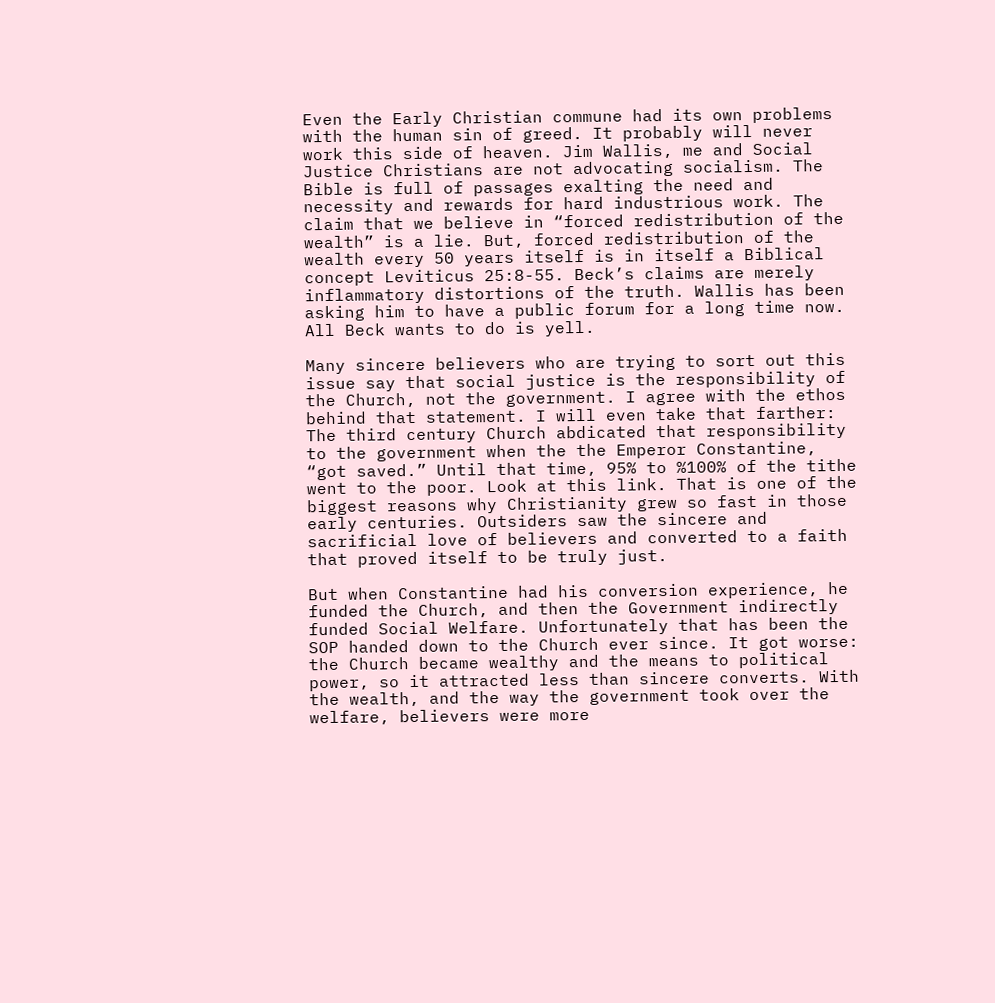Even the Early Christian commune had its own problems with the human sin of greed. It probably will never work this side of heaven. Jim Wallis, me and Social Justice Christians are not advocating socialism. The Bible is full of passages exalting the need and necessity and rewards for hard industrious work. The claim that we believe in “forced redistribution of the wealth” is a lie. But, forced redistribution of the wealth every 50 years itself is in itself a Biblical concept Leviticus 25:8-55. Beck’s claims are merely inflammatory distortions of the truth. Wallis has been asking him to have a public forum for a long time now. All Beck wants to do is yell.

Many sincere believers who are trying to sort out this issue say that social justice is the responsibility of the Church, not the government. I agree with the ethos behind that statement. I will even take that farther: The third century Church abdicated that responsibility to the government when the the Emperor Constantine, “got saved.” Until that time, 95% to %100% of the tithe went to the poor. Look at this link. That is one of the biggest reasons why Christianity grew so fast in those early centuries. Outsiders saw the sincere and sacrificial love of believers and converted to a faith that proved itself to be truly just.

But when Constantine had his conversion experience, he funded the Church, and then the Government indirectly funded Social Welfare. Unfortunately that has been the SOP handed down to the Church ever since. It got worse: the Church became wealthy and the means to political power, so it attracted less than sincere converts. With the wealth, and the way the government took over the welfare, believers were more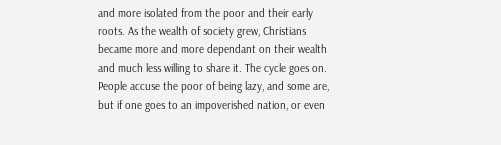and more isolated from the poor and their early roots. As the wealth of society grew, Christians became more and more dependant on their wealth and much less willing to share it. The cycle goes on. People accuse the poor of being lazy, and some are, but if one goes to an impoverished nation, or even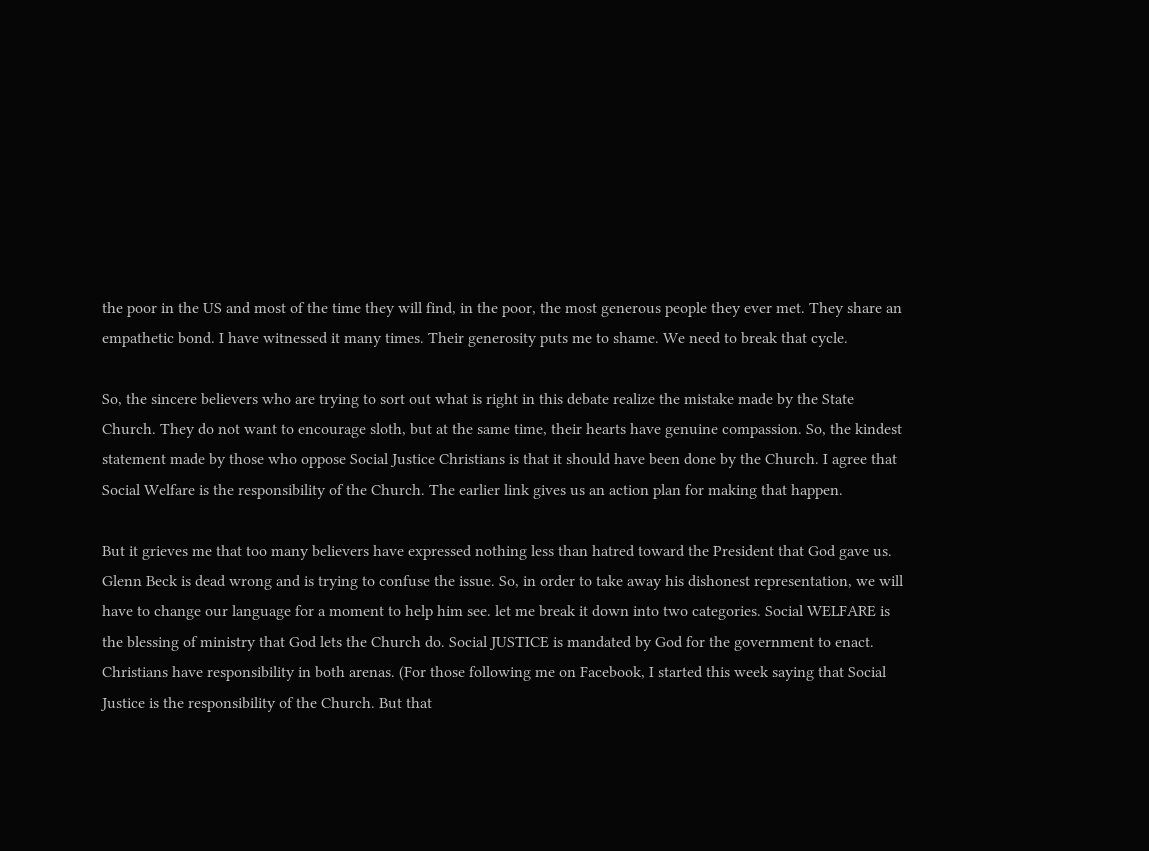the poor in the US and most of the time they will find, in the poor, the most generous people they ever met. They share an empathetic bond. I have witnessed it many times. Their generosity puts me to shame. We need to break that cycle.

So, the sincere believers who are trying to sort out what is right in this debate realize the mistake made by the State Church. They do not want to encourage sloth, but at the same time, their hearts have genuine compassion. So, the kindest statement made by those who oppose Social Justice Christians is that it should have been done by the Church. I agree that Social Welfare is the responsibility of the Church. The earlier link gives us an action plan for making that happen.

But it grieves me that too many believers have expressed nothing less than hatred toward the President that God gave us. Glenn Beck is dead wrong and is trying to confuse the issue. So, in order to take away his dishonest representation, we will have to change our language for a moment to help him see. let me break it down into two categories. Social WELFARE is the blessing of ministry that God lets the Church do. Social JUSTICE is mandated by God for the government to enact. Christians have responsibility in both arenas. (For those following me on Facebook, I started this week saying that Social Justice is the responsibility of the Church. But that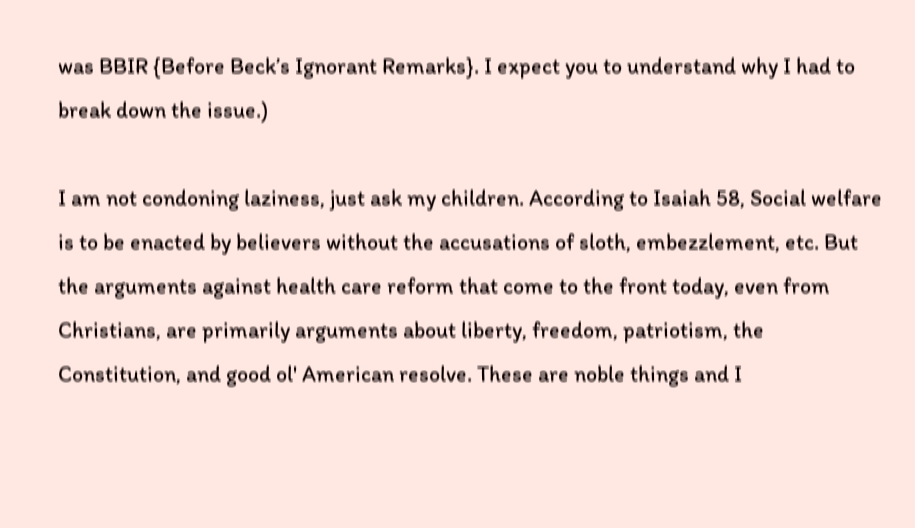was BBIR {Before Beck’s Ignorant Remarks}. I expect you to understand why I had to break down the issue.)

I am not condoning laziness, just ask my children. According to Isaiah 58, Social welfare is to be enacted by believers without the accusations of sloth, embezzlement, etc. But the arguments against health care reform that come to the front today, even from Christians, are primarily arguments about liberty, freedom, patriotism, the Constitution, and good ol' American resolve. These are noble things and I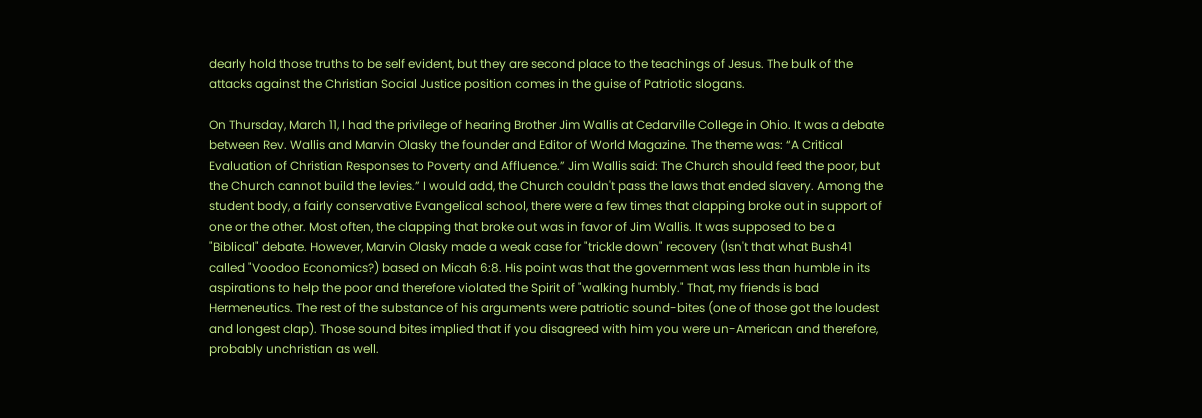dearly hold those truths to be self evident, but they are second place to the teachings of Jesus. The bulk of the attacks against the Christian Social Justice position comes in the guise of Patriotic slogans.

On Thursday, March 11, I had the privilege of hearing Brother Jim Wallis at Cedarville College in Ohio. It was a debate between Rev. Wallis and Marvin Olasky the founder and Editor of World Magazine. The theme was: “A Critical Evaluation of Christian Responses to Poverty and Affluence.” Jim Wallis said: The Church should feed the poor, but the Church cannot build the levies.” I would add, the Church couldn't pass the laws that ended slavery. Among the student body, a fairly conservative Evangelical school, there were a few times that clapping broke out in support of one or the other. Most often, the clapping that broke out was in favor of Jim Wallis. It was supposed to be a "Biblical" debate. However, Marvin Olasky made a weak case for "trickle down" recovery (Isn't that what Bush41 called "Voodoo Economics?) based on Micah 6:8. His point was that the government was less than humble in its aspirations to help the poor and therefore violated the Spirit of "walking humbly." That, my friends is bad Hermeneutics. The rest of the substance of his arguments were patriotic sound-bites (one of those got the loudest and longest clap). Those sound bites implied that if you disagreed with him you were un-American and therefore, probably unchristian as well.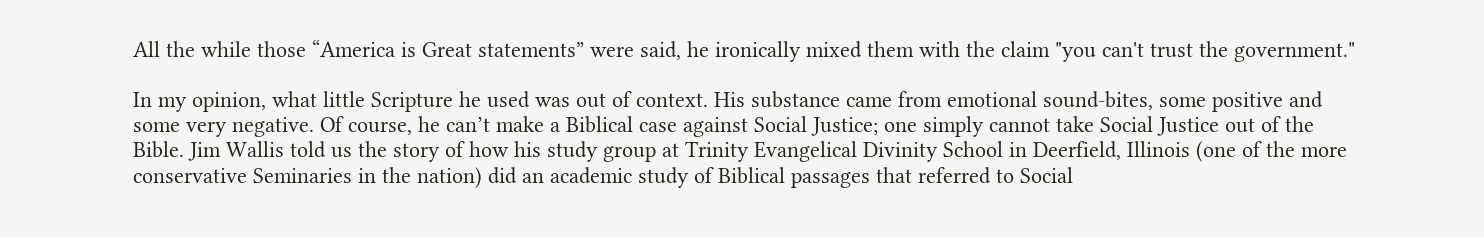All the while those “America is Great statements” were said, he ironically mixed them with the claim "you can't trust the government."

In my opinion, what little Scripture he used was out of context. His substance came from emotional sound-bites, some positive and some very negative. Of course, he can’t make a Biblical case against Social Justice; one simply cannot take Social Justice out of the Bible. Jim Wallis told us the story of how his study group at Trinity Evangelical Divinity School in Deerfield, Illinois (one of the more conservative Seminaries in the nation) did an academic study of Biblical passages that referred to Social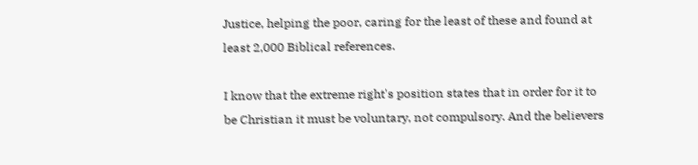Justice, helping the poor, caring for the least of these and found at least 2,000 Biblical references.

I know that the extreme right's position states that in order for it to be Christian it must be voluntary, not compulsory. And the believers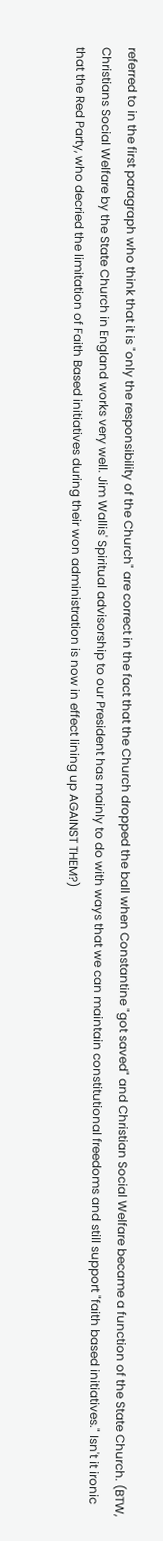referred to in the first paragraph who think that it is "only the responsibility of the Church" are correct in the fact that the Church dropped the ball when Constantine "got saved" and Christian Social Welfare became a function of the State Church. (BTW, Christians Social Welfare by the State Church in England works very well. Jim Wallis' Spiritual advisorship to our President has mainly to do with ways that we can maintain constitutional freedoms and still support "faith based initiatives." Isn't it ironic that the Red Party, who decried the limitation of Faith Based initiatives during their won administration is now in effect lining up AGAINST THEM?)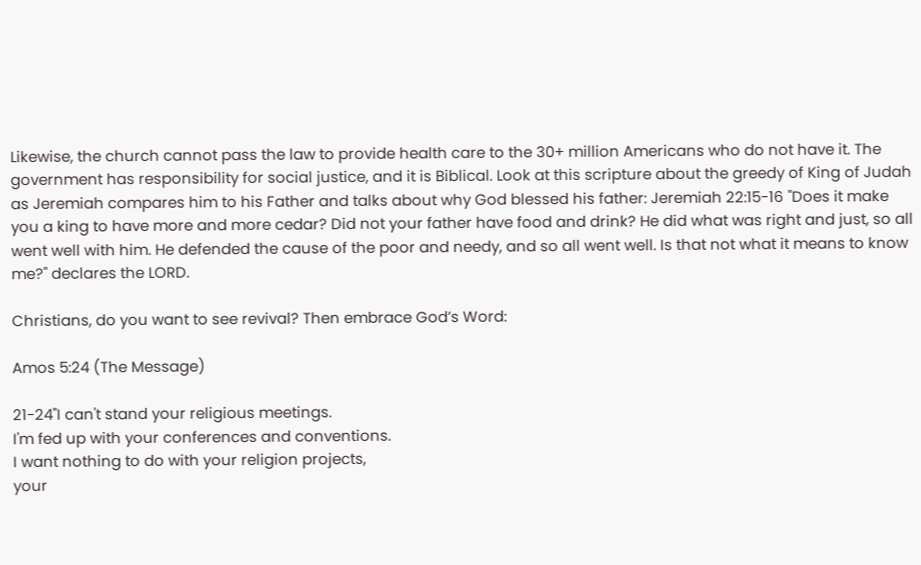Likewise, the church cannot pass the law to provide health care to the 30+ million Americans who do not have it. The government has responsibility for social justice, and it is Biblical. Look at this scripture about the greedy of King of Judah as Jeremiah compares him to his Father and talks about why God blessed his father: Jeremiah 22:15-16 "Does it make you a king to have more and more cedar? Did not your father have food and drink? He did what was right and just, so all went well with him. He defended the cause of the poor and needy, and so all went well. Is that not what it means to know me?" declares the LORD.

Christians, do you want to see revival? Then embrace God’s Word:

Amos 5:24 (The Message)

21-24"I can't stand your religious meetings.
I'm fed up with your conferences and conventions.
I want nothing to do with your religion projects,
your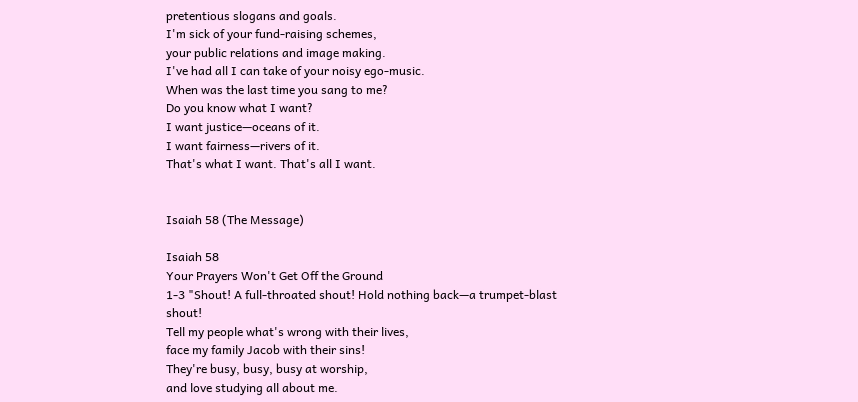pretentious slogans and goals.
I'm sick of your fund-raising schemes,
your public relations and image making.
I've had all I can take of your noisy ego-music.
When was the last time you sang to me?
Do you know what I want?
I want justice—oceans of it.
I want fairness—rivers of it.
That's what I want. That's all I want.


Isaiah 58 (The Message)

Isaiah 58
Your Prayers Won't Get Off the Ground
1-3 "Shout! A full-throated shout! Hold nothing back—a trumpet-blast shout!
Tell my people what's wrong with their lives,
face my family Jacob with their sins!
They're busy, busy, busy at worship,
and love studying all about me.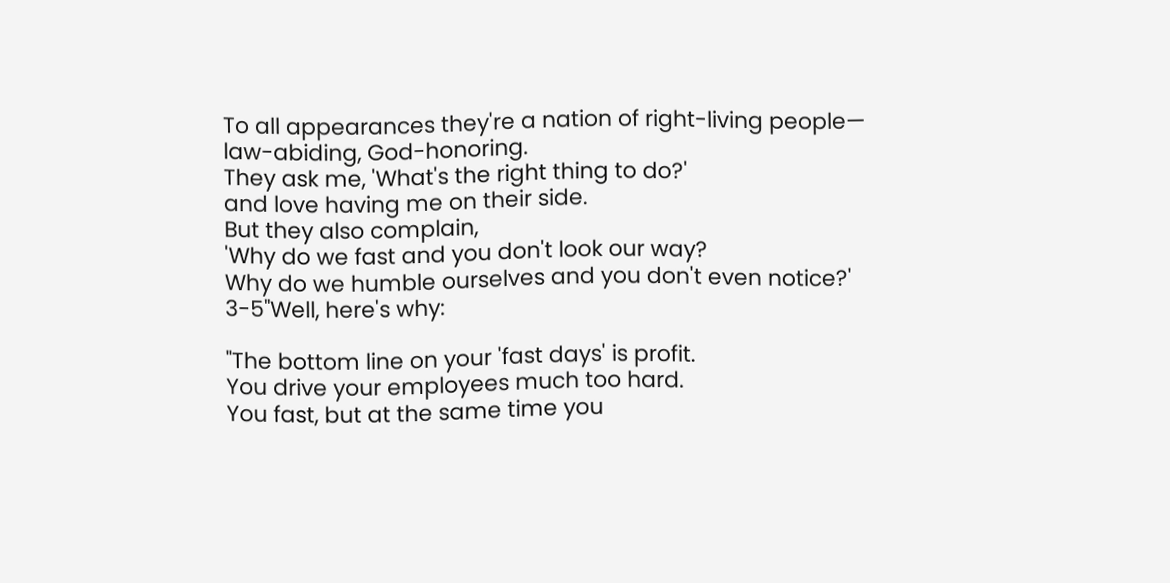To all appearances they're a nation of right-living people—
law-abiding, God-honoring.
They ask me, 'What's the right thing to do?'
and love having me on their side.
But they also complain,
'Why do we fast and you don't look our way?
Why do we humble ourselves and you don't even notice?'
3-5"Well, here's why:

"The bottom line on your 'fast days' is profit.
You drive your employees much too hard.
You fast, but at the same time you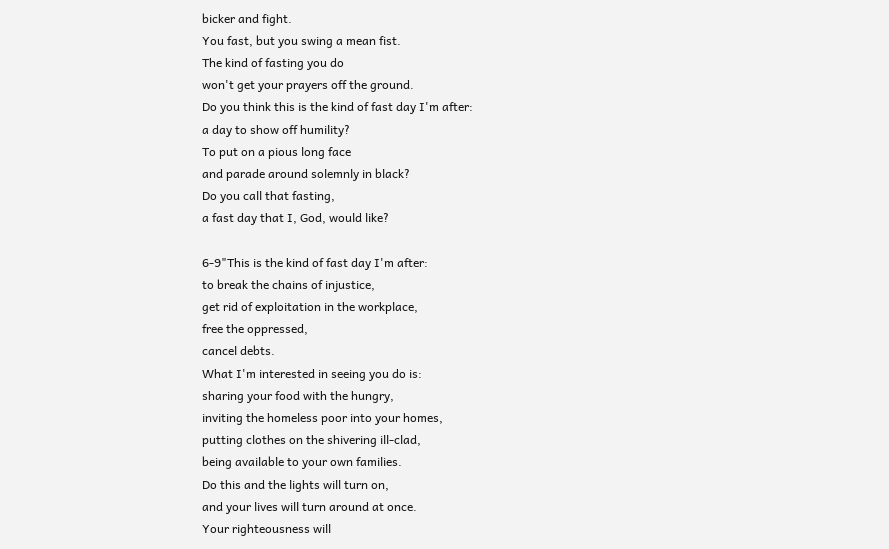bicker and fight.
You fast, but you swing a mean fist.
The kind of fasting you do
won't get your prayers off the ground.
Do you think this is the kind of fast day I'm after:
a day to show off humility?
To put on a pious long face
and parade around solemnly in black?
Do you call that fasting,
a fast day that I, God, would like?

6-9"This is the kind of fast day I'm after:
to break the chains of injustice,
get rid of exploitation in the workplace,
free the oppressed,
cancel debts.
What I'm interested in seeing you do is:
sharing your food with the hungry,
inviting the homeless poor into your homes,
putting clothes on the shivering ill-clad,
being available to your own families.
Do this and the lights will turn on,
and your lives will turn around at once.
Your righteousness will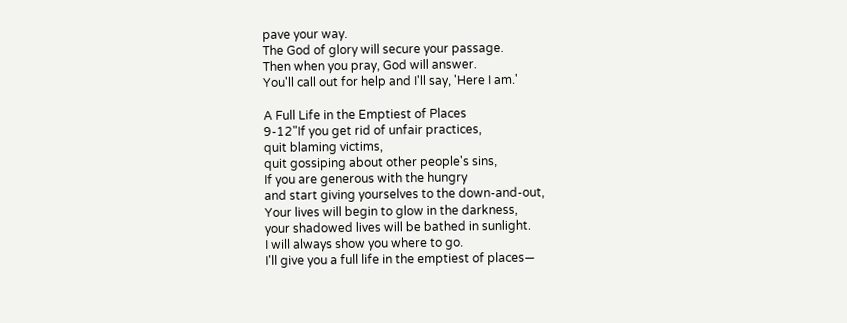pave your way.
The God of glory will secure your passage.
Then when you pray, God will answer.
You'll call out for help and I'll say, 'Here I am.'

A Full Life in the Emptiest of Places
9-12"If you get rid of unfair practices,
quit blaming victims,
quit gossiping about other people's sins,
If you are generous with the hungry
and start giving yourselves to the down-and-out,
Your lives will begin to glow in the darkness,
your shadowed lives will be bathed in sunlight.
I will always show you where to go.
I'll give you a full life in the emptiest of places—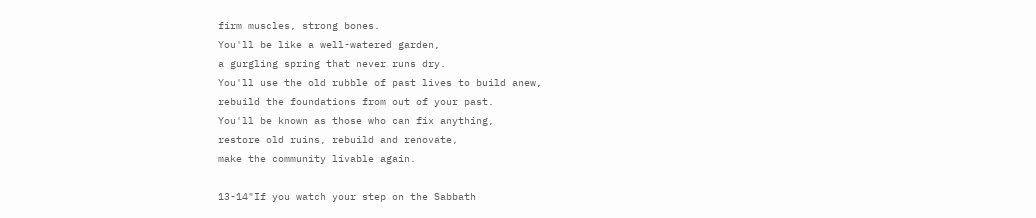firm muscles, strong bones.
You'll be like a well-watered garden,
a gurgling spring that never runs dry.
You'll use the old rubble of past lives to build anew,
rebuild the foundations from out of your past.
You'll be known as those who can fix anything,
restore old ruins, rebuild and renovate,
make the community livable again.

13-14"If you watch your step on the Sabbath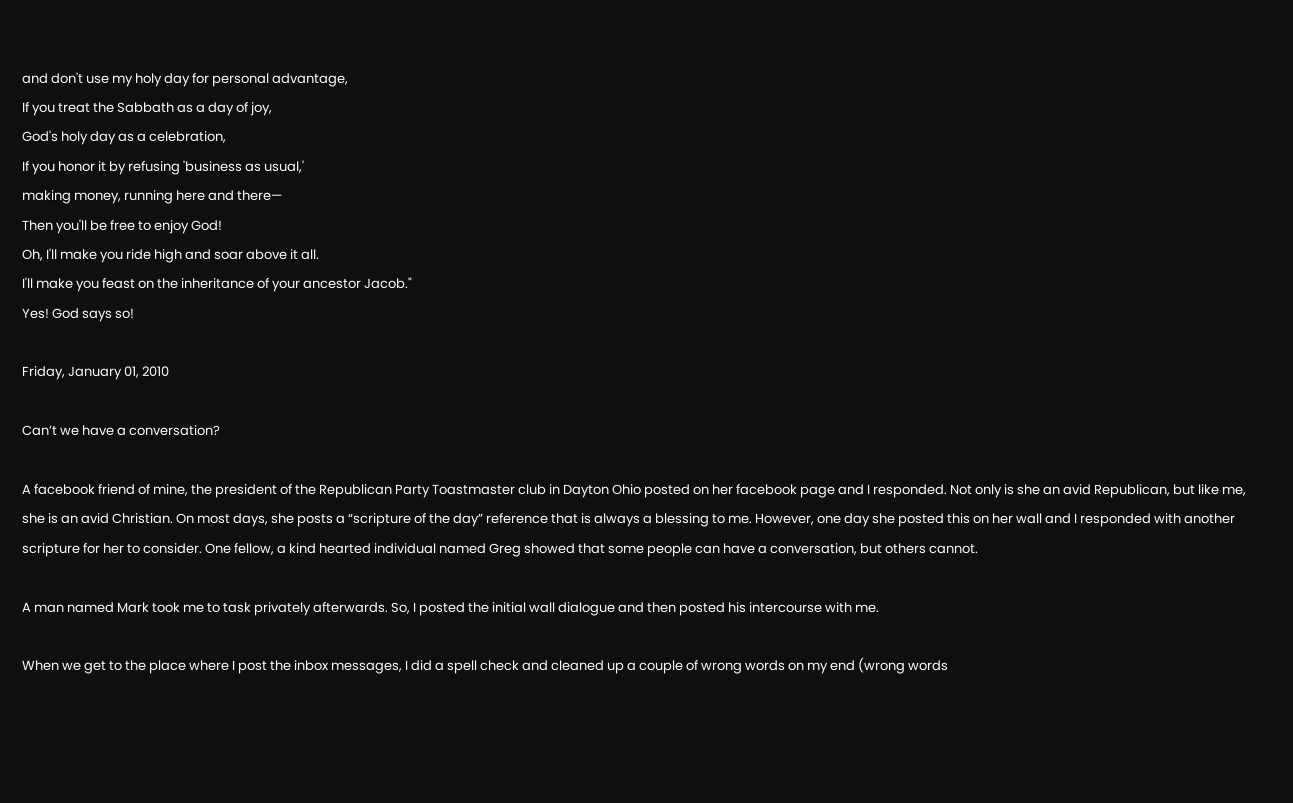and don't use my holy day for personal advantage,
If you treat the Sabbath as a day of joy,
God's holy day as a celebration,
If you honor it by refusing 'business as usual,'
making money, running here and there—
Then you'll be free to enjoy God!
Oh, I'll make you ride high and soar above it all.
I'll make you feast on the inheritance of your ancestor Jacob."
Yes! God says so!

Friday, January 01, 2010

Can’t we have a conversation?

A facebook friend of mine, the president of the Republican Party Toastmaster club in Dayton Ohio posted on her facebook page and I responded. Not only is she an avid Republican, but like me, she is an avid Christian. On most days, she posts a “scripture of the day” reference that is always a blessing to me. However, one day she posted this on her wall and I responded with another scripture for her to consider. One fellow, a kind hearted individual named Greg showed that some people can have a conversation, but others cannot.

A man named Mark took me to task privately afterwards. So, I posted the initial wall dialogue and then posted his intercourse with me.

When we get to the place where I post the inbox messages, I did a spell check and cleaned up a couple of wrong words on my end (wrong words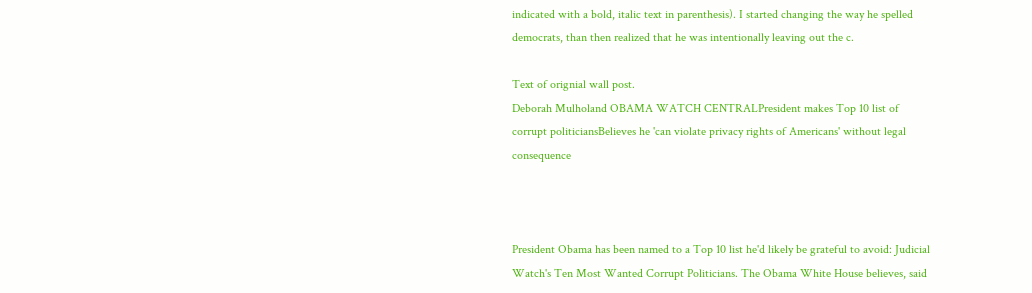indicated with a bold, italic text in parenthesis). I started changing the way he spelled democrats, than then realized that he was intentionally leaving out the c.

Text of orignial wall post.
Deborah Mulholand OBAMA WATCH CENTRALPresident makes Top 10 list of corrupt politiciansBelieves he 'can violate privacy rights of Americans' without legal consequence



President Obama has been named to a Top 10 list he'd likely be grateful to avoid: Judicial Watch's Ten Most Wanted Corrupt Politicians. The Obama White House believes, said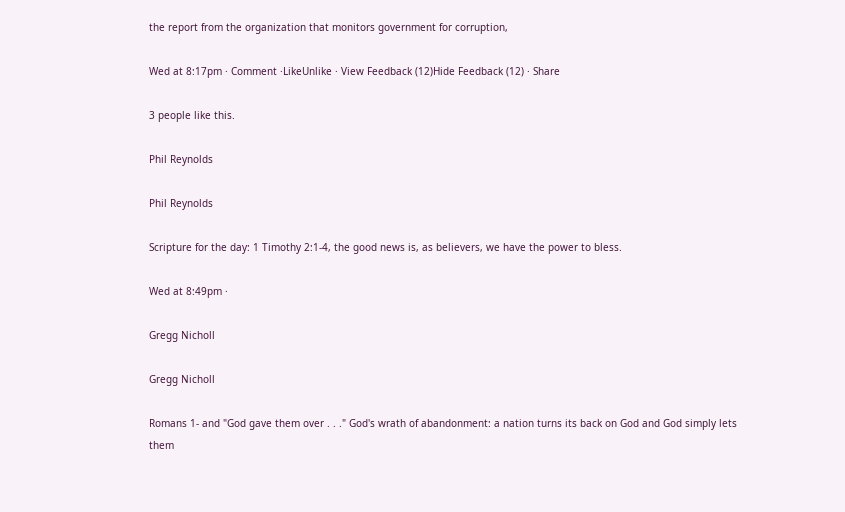the report from the organization that monitors government for corruption,

Wed at 8:17pm · Comment ·LikeUnlike · View Feedback (12)Hide Feedback (12) · Share

3 people like this.

Phil Reynolds

Phil Reynolds

Scripture for the day: 1 Timothy 2:1-4, the good news is, as believers, we have the power to bless.

Wed at 8:49pm ·

Gregg Nicholl

Gregg Nicholl

Romans 1- and "God gave them over . . ." God's wrath of abandonment: a nation turns its back on God and God simply lets them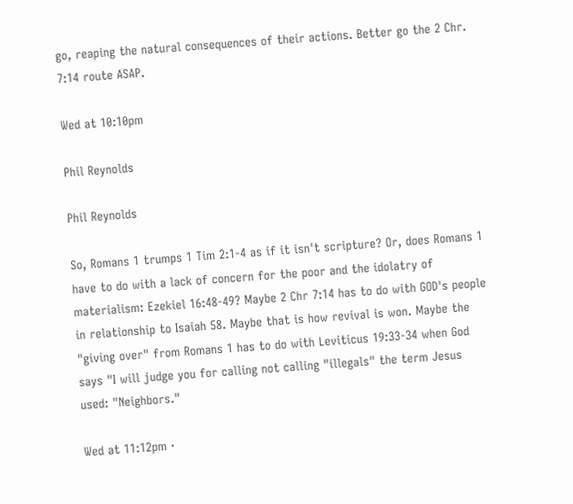go, reaping the natural consequences of their actions. Better go the 2 Chr. 7:14 route ASAP.

Wed at 10:10pm

Phil Reynolds

Phil Reynolds

So, Romans 1 trumps 1 Tim 2:1-4 as if it isn't scripture? Or, does Romans 1 have to do with a lack of concern for the poor and the idolatry of materialism: Ezekiel 16:48-49? Maybe 2 Chr 7:14 has to do with GOD's people in relationship to Isaiah 58. Maybe that is how revival is won. Maybe the "giving over" from Romans 1 has to do with Leviticus 19:33-34 when God says "I will judge you for calling not calling "illegals" the term Jesus used: "Neighbors."

Wed at 11:12pm ·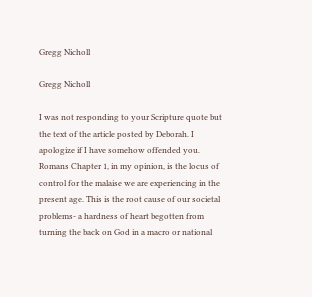Gregg Nicholl

Gregg Nicholl

I was not responding to your Scripture quote but the text of the article posted by Deborah. I apologize if I have somehow offended you.
Romans Chapter 1, in my opinion, is the locus of control for the malaise we are experiencing in the present age. This is the root cause of our societal problems- a hardness of heart begotten from turning the back on God in a macro or national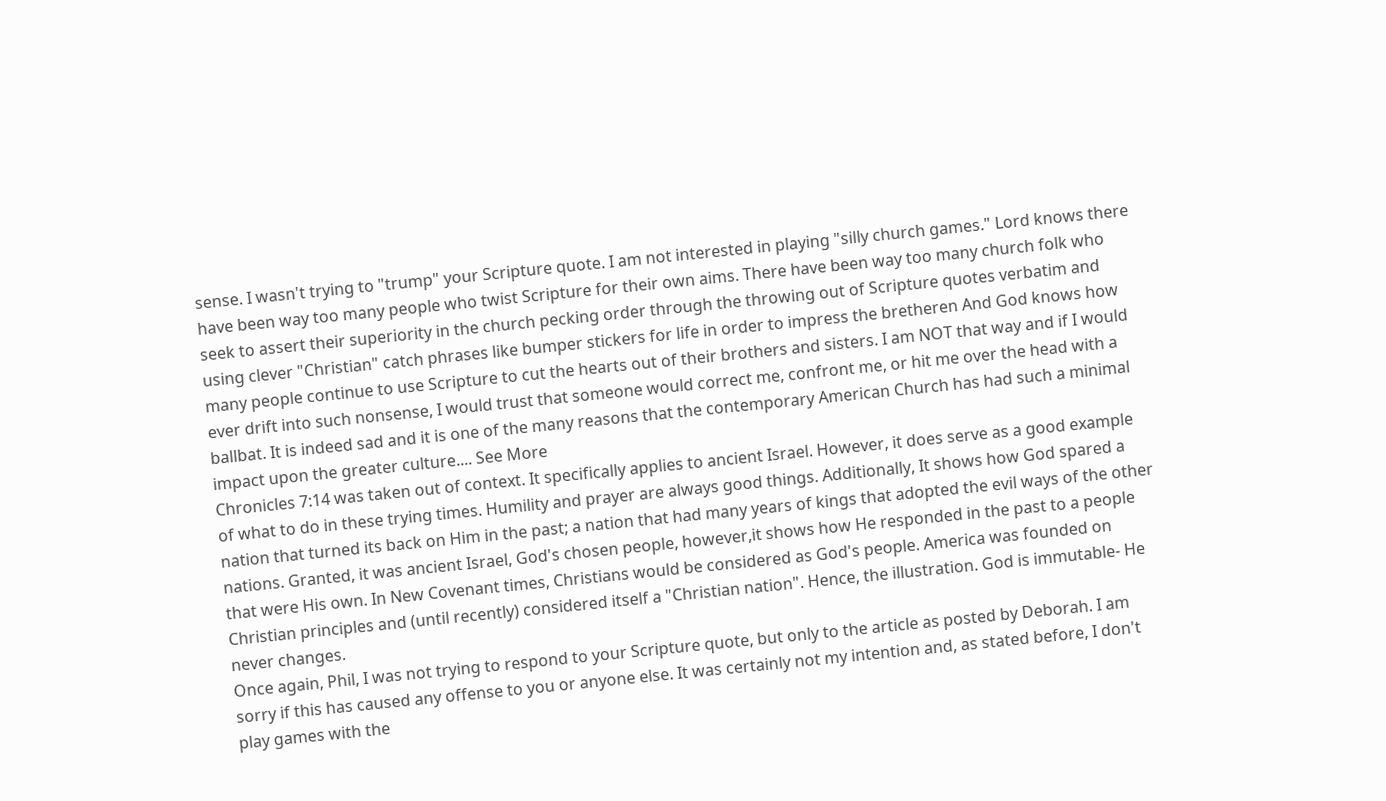sense. I wasn't trying to "trump" your Scripture quote. I am not interested in playing "silly church games." Lord knows there have been way too many people who twist Scripture for their own aims. There have been way too many church folk who seek to assert their superiority in the church pecking order through the throwing out of Scripture quotes verbatim and using clever "Christian" catch phrases like bumper stickers for life in order to impress the bretheren And God knows how many people continue to use Scripture to cut the hearts out of their brothers and sisters. I am NOT that way and if I would ever drift into such nonsense, I would trust that someone would correct me, confront me, or hit me over the head with a ballbat. It is indeed sad and it is one of the many reasons that the contemporary American Church has had such a minimal impact upon the greater culture.... See More
Chronicles 7:14 was taken out of context. It specifically applies to ancient Israel. However, it does serve as a good example of what to do in these trying times. Humility and prayer are always good things. Additionally, It shows how God spared a nation that turned its back on Him in the past; a nation that had many years of kings that adopted the evil ways of the other nations. Granted, it was ancient Israel, God's chosen people, however,it shows how He responded in the past to a people that were His own. In New Covenant times, Christians would be considered as God's people. America was founded on Christian principles and (until recently) considered itself a "Christian nation". Hence, the illustration. God is immutable- He never changes.
Once again, Phil, I was not trying to respond to your Scripture quote, but only to the article as posted by Deborah. I am sorry if this has caused any offense to you or anyone else. It was certainly not my intention and, as stated before, I don't play games with the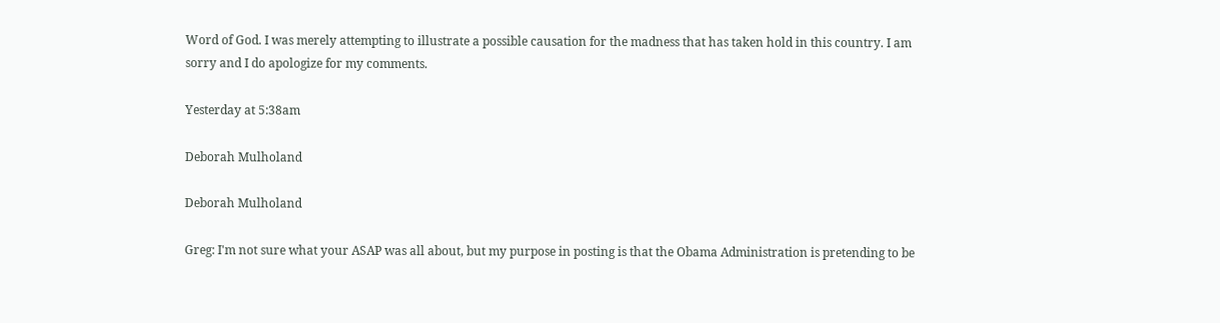Word of God. I was merely attempting to illustrate a possible causation for the madness that has taken hold in this country. I am sorry and I do apologize for my comments.

Yesterday at 5:38am

Deborah Mulholand

Deborah Mulholand

Greg: I'm not sure what your ASAP was all about, but my purpose in posting is that the Obama Administration is pretending to be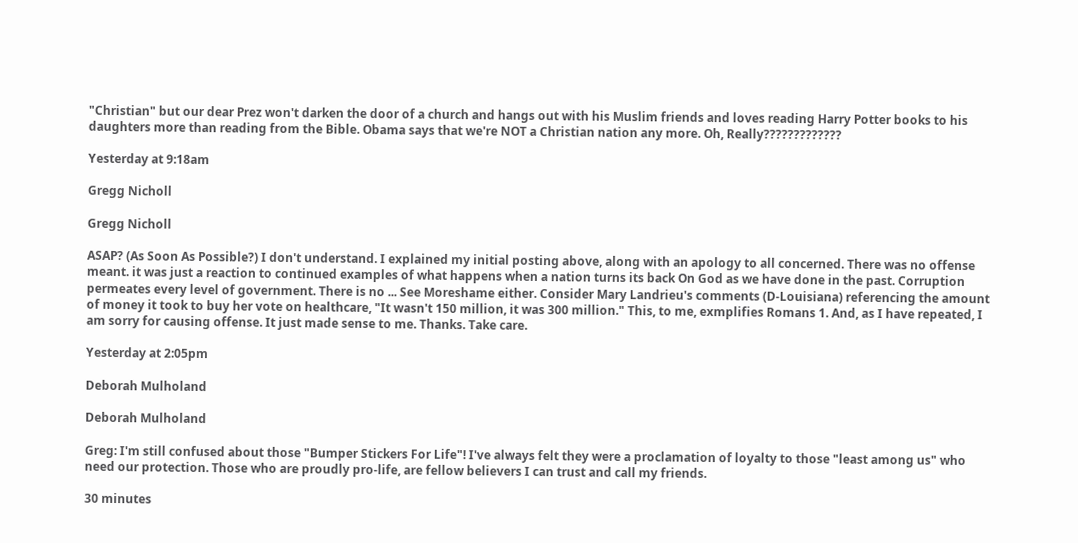"Christian" but our dear Prez won't darken the door of a church and hangs out with his Muslim friends and loves reading Harry Potter books to his daughters more than reading from the Bible. Obama says that we're NOT a Christian nation any more. Oh, Really?????????????

Yesterday at 9:18am

Gregg Nicholl

Gregg Nicholl

ASAP? (As Soon As Possible?) I don't understand. I explained my initial posting above, along with an apology to all concerned. There was no offense meant. it was just a reaction to continued examples of what happens when a nation turns its back On God as we have done in the past. Corruption permeates every level of government. There is no ... See Moreshame either. Consider Mary Landrieu's comments (D-Louisiana) referencing the amount of money it took to buy her vote on healthcare, "It wasn't 150 million, it was 300 million." This, to me, exmplifies Romans 1. And, as I have repeated, I am sorry for causing offense. It just made sense to me. Thanks. Take care.

Yesterday at 2:05pm

Deborah Mulholand

Deborah Mulholand

Greg: I'm still confused about those "Bumper Stickers For Life"! I've always felt they were a proclamation of loyalty to those "least among us" who need our protection. Those who are proudly pro-life, are fellow believers I can trust and call my friends.

30 minutes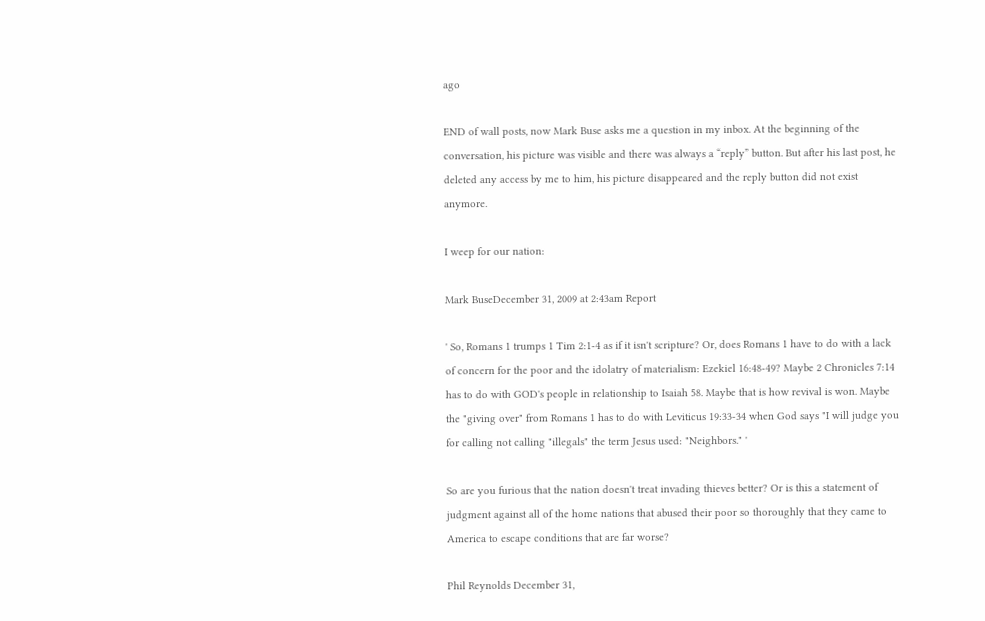ago

END of wall posts, now Mark Buse asks me a question in my inbox. At the beginning of the conversation, his picture was visible and there was always a “reply” button. But after his last post, he deleted any access by me to him, his picture disappeared and the reply button did not exist anymore.

I weep for our nation:

Mark BuseDecember 31, 2009 at 2:43am Report

' So, Romans 1 trumps 1 Tim 2:1-4 as if it isn't scripture? Or, does Romans 1 have to do with a lack of concern for the poor and the idolatry of materialism: Ezekiel 16:48-49? Maybe 2 Chronicles 7:14 has to do with GOD's people in relationship to Isaiah 58. Maybe that is how revival is won. Maybe the "giving over" from Romans 1 has to do with Leviticus 19:33-34 when God says "I will judge you for calling not calling "illegals" the term Jesus used: "Neighbors." '

So are you furious that the nation doesn't treat invading thieves better? Or is this a statement of judgment against all of the home nations that abused their poor so thoroughly that they came to America to escape conditions that are far worse?

Phil Reynolds December 31,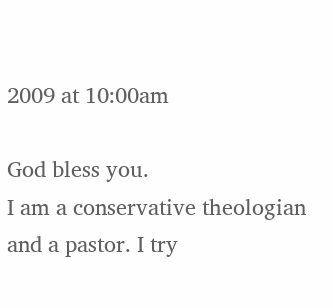2009 at 10:00am

God bless you.
I am a conservative theologian and a pastor. I try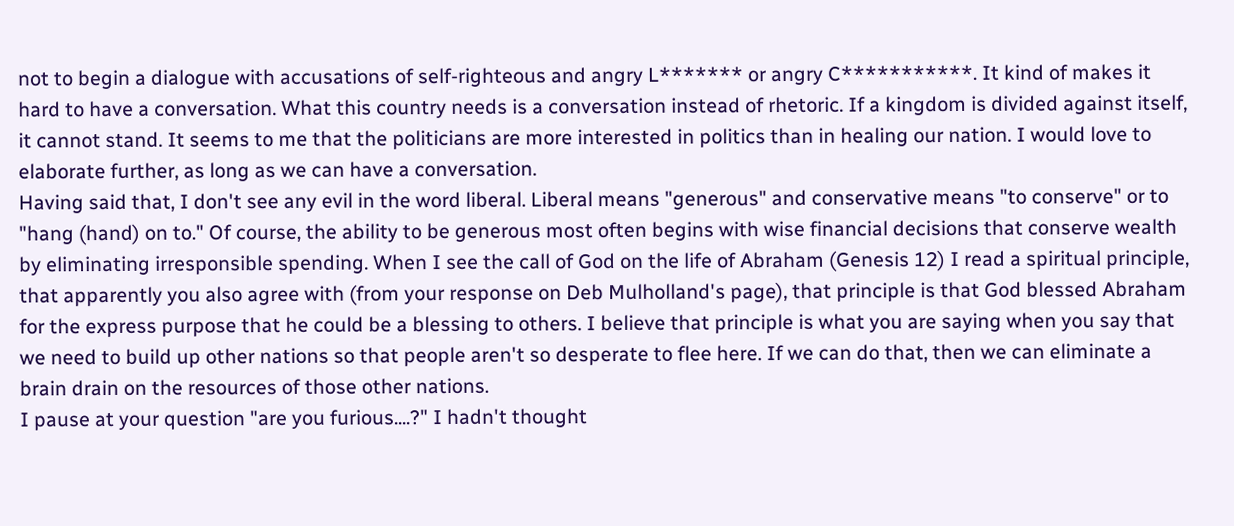not to begin a dialogue with accusations of self-righteous and angry L******* or angry C***********. It kind of makes it hard to have a conversation. What this country needs is a conversation instead of rhetoric. If a kingdom is divided against itself, it cannot stand. It seems to me that the politicians are more interested in politics than in healing our nation. I would love to elaborate further, as long as we can have a conversation.
Having said that, I don't see any evil in the word liberal. Liberal means "generous" and conservative means "to conserve" or to "hang (hand) on to." Of course, the ability to be generous most often begins with wise financial decisions that conserve wealth by eliminating irresponsible spending. When I see the call of God on the life of Abraham (Genesis 12) I read a spiritual principle, that apparently you also agree with (from your response on Deb Mulholland's page), that principle is that God blessed Abraham for the express purpose that he could be a blessing to others. I believe that principle is what you are saying when you say that we need to build up other nations so that people aren't so desperate to flee here. If we can do that, then we can eliminate a brain drain on the resources of those other nations.
I pause at your question "are you furious....?" I hadn't thought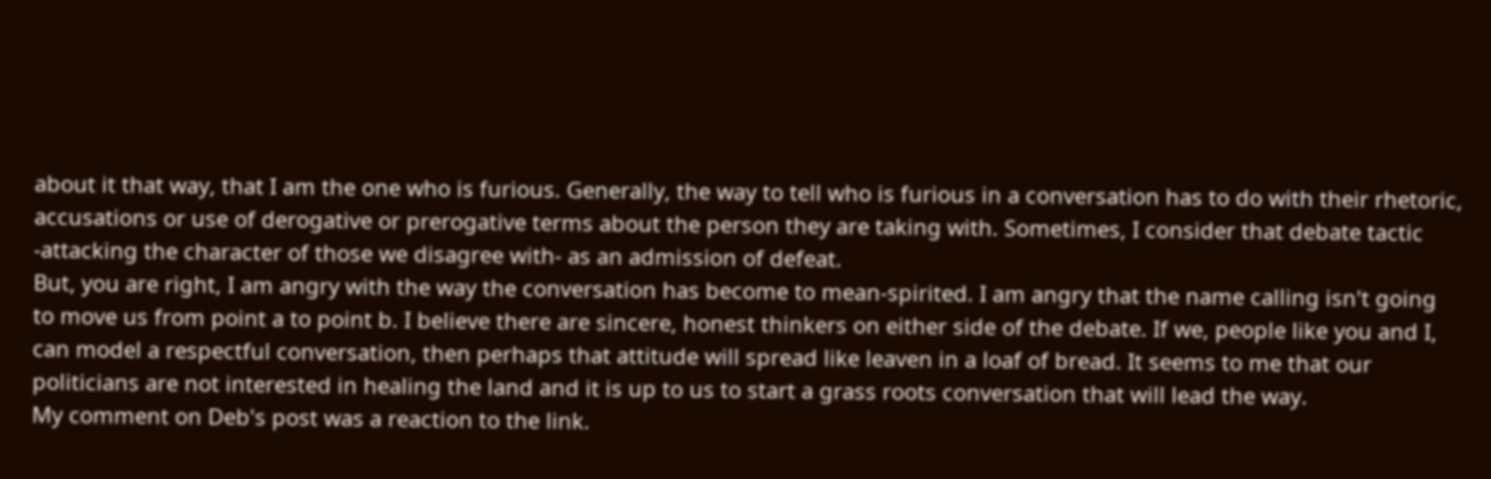about it that way, that I am the one who is furious. Generally, the way to tell who is furious in a conversation has to do with their rhetoric, accusations or use of derogative or prerogative terms about the person they are taking with. Sometimes, I consider that debate tactic -attacking the character of those we disagree with- as an admission of defeat.
But, you are right, I am angry with the way the conversation has become to mean-spirited. I am angry that the name calling isn't going to move us from point a to point b. I believe there are sincere, honest thinkers on either side of the debate. If we, people like you and I, can model a respectful conversation, then perhaps that attitude will spread like leaven in a loaf of bread. It seems to me that our politicians are not interested in healing the land and it is up to us to start a grass roots conversation that will lead the way.
My comment on Deb's post was a reaction to the link.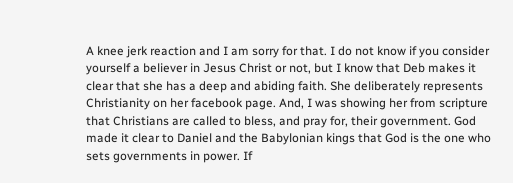A knee jerk reaction and I am sorry for that. I do not know if you consider yourself a believer in Jesus Christ or not, but I know that Deb makes it clear that she has a deep and abiding faith. She deliberately represents Christianity on her facebook page. And, I was showing her from scripture that Christians are called to bless, and pray for, their government. God made it clear to Daniel and the Babylonian kings that God is the one who sets governments in power. If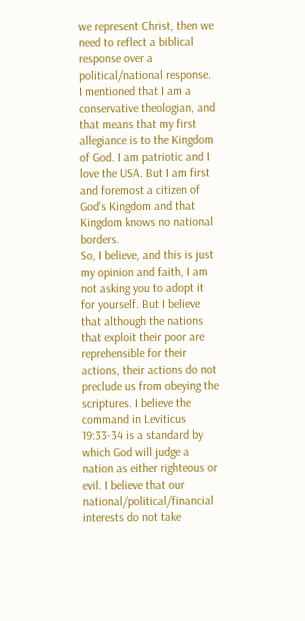we represent Christ, then we need to reflect a biblical response over a political/national response.
I mentioned that I am a conservative theologian, and that means that my first allegiance is to the Kingdom of God. I am patriotic and I love the USA. But I am first and foremost a citizen of God's Kingdom and that Kingdom knows no national borders.
So, I believe, and this is just my opinion and faith, I am not asking you to adopt it for yourself. But I believe that although the nations that exploit their poor are reprehensible for their actions, their actions do not preclude us from obeying the scriptures. I believe the command in Leviticus 19:33-34 is a standard by which God will judge a nation as either righteous or evil. I believe that our national/political/financial interests do not take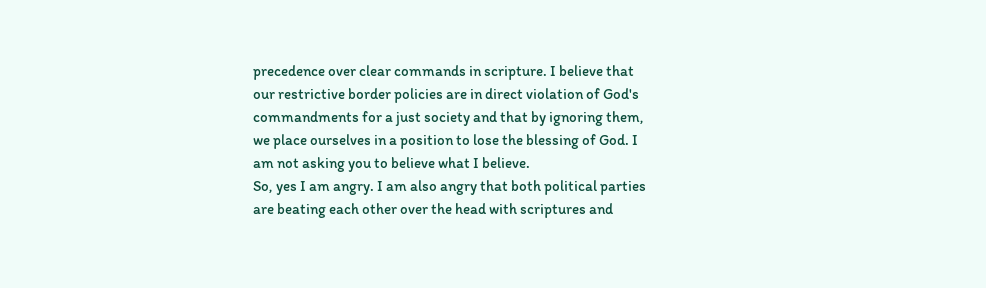precedence over clear commands in scripture. I believe that our restrictive border policies are in direct violation of God's commandments for a just society and that by ignoring them, we place ourselves in a position to lose the blessing of God. I am not asking you to believe what I believe.
So, yes I am angry. I am also angry that both political parties are beating each other over the head with scriptures and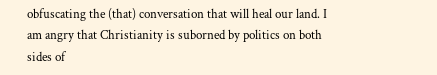obfuscating the (that) conversation that will heal our land. I am angry that Christianity is suborned by politics on both sides of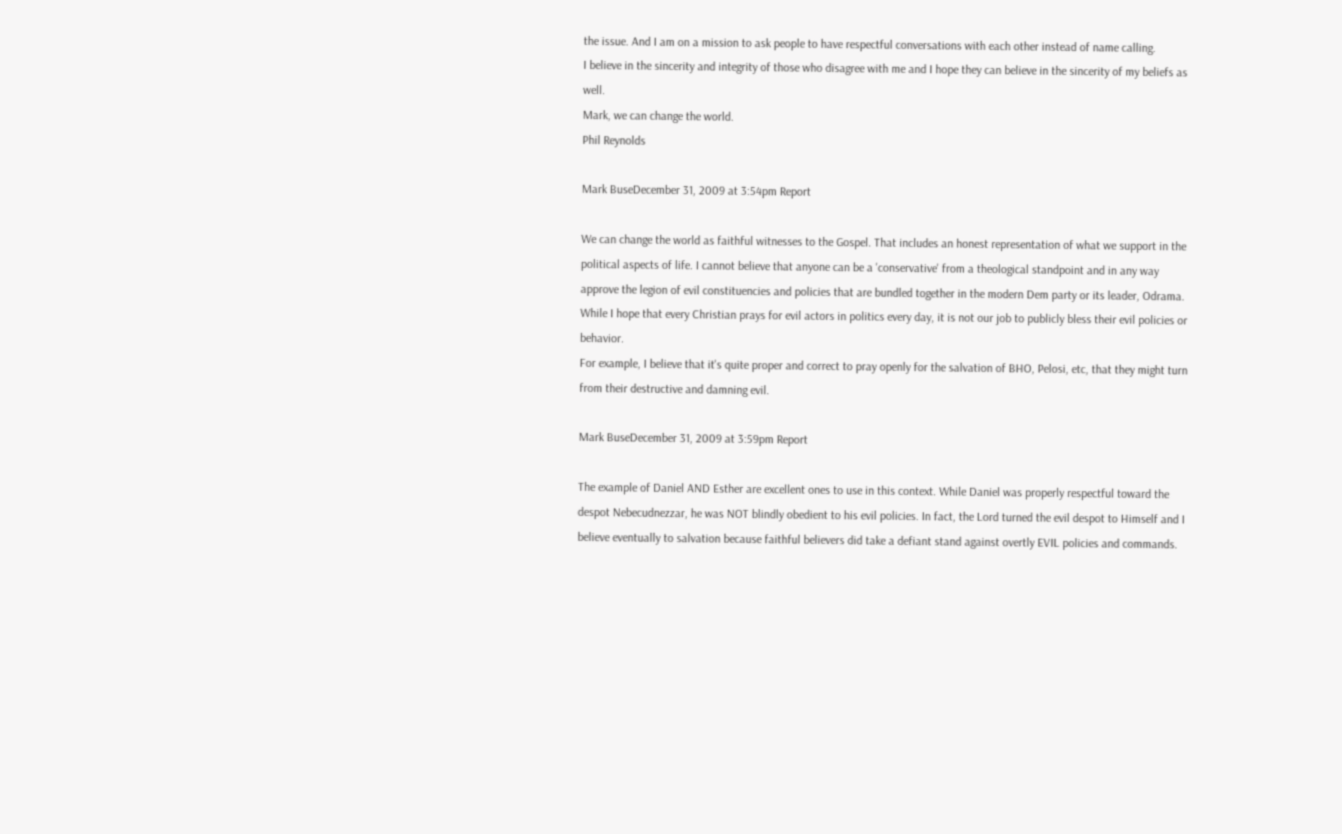the issue. And I am on a mission to ask people to have respectful conversations with each other instead of name calling.
I believe in the sincerity and integrity of those who disagree with me and I hope they can believe in the sincerity of my beliefs as well.
Mark, we can change the world.
Phil Reynolds

Mark BuseDecember 31, 2009 at 3:54pm Report

We can change the world as faithful witnesses to the Gospel. That includes an honest representation of what we support in the political aspects of life. I cannot believe that anyone can be a 'conservative' from a theological standpoint and in any way approve the legion of evil constituencies and policies that are bundled together in the modern Dem party or its leader, Odrama.
While I hope that every Christian prays for evil actors in politics every day, it is not our job to publicly bless their evil policies or behavior.
For example, I believe that it's quite proper and correct to pray openly for the salvation of BHO, Pelosi, etc, that they might turn from their destructive and damning evil.

Mark BuseDecember 31, 2009 at 3:59pm Report

The example of Daniel AND Esther are excellent ones to use in this context. While Daniel was properly respectful toward the despot Nebecudnezzar, he was NOT blindly obedient to his evil policies. In fact, the Lord turned the evil despot to Himself and I believe eventually to salvation because faithful believers did take a defiant stand against overtly EVIL policies and commands.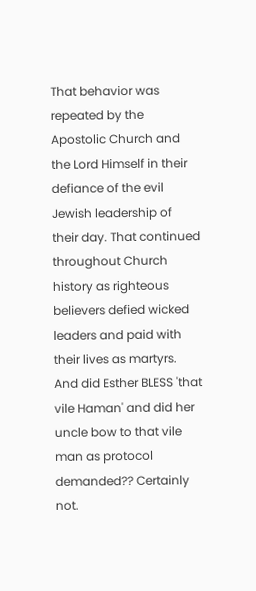That behavior was repeated by the Apostolic Church and the Lord Himself in their defiance of the evil Jewish leadership of their day. That continued throughout Church history as righteous believers defied wicked leaders and paid with their lives as martyrs.
And did Esther BLESS 'that vile Haman' and did her uncle bow to that vile man as protocol demanded?? Certainly not.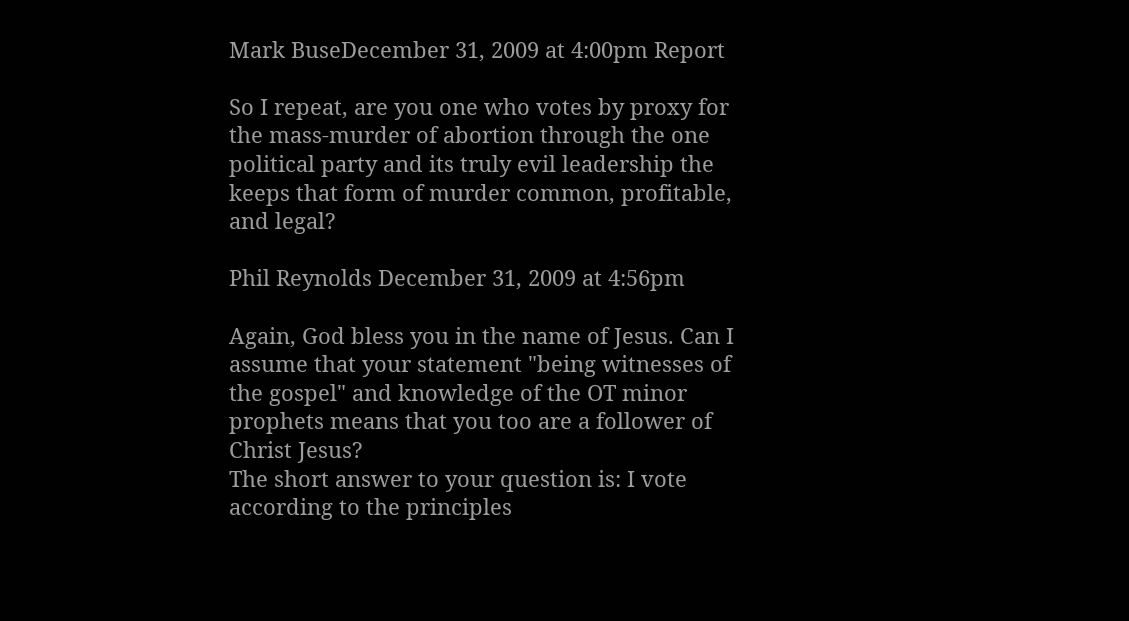Mark BuseDecember 31, 2009 at 4:00pm Report

So I repeat, are you one who votes by proxy for the mass-murder of abortion through the one political party and its truly evil leadership the keeps that form of murder common, profitable, and legal?

Phil Reynolds December 31, 2009 at 4:56pm

Again, God bless you in the name of Jesus. Can I assume that your statement "being witnesses of the gospel" and knowledge of the OT minor prophets means that you too are a follower of Christ Jesus?
The short answer to your question is: I vote according to the principles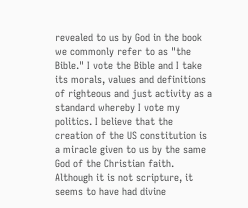revealed to us by God in the book we commonly refer to as "the Bible." I vote the Bible and I take its morals, values and definitions of righteous and just activity as a standard whereby I vote my politics. I believe that the creation of the US constitution is a miracle given to us by the same God of the Christian faith. Although it is not scripture, it seems to have had divine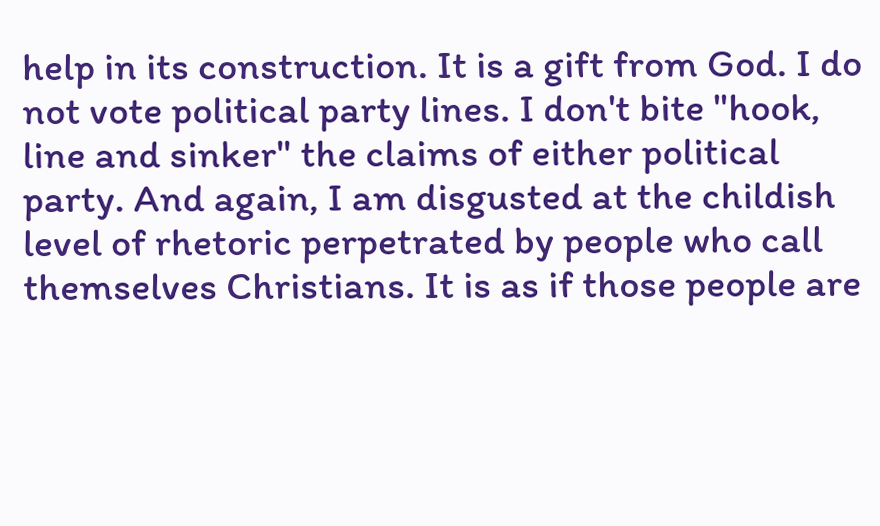help in its construction. It is a gift from God. I do not vote political party lines. I don't bite "hook, line and sinker" the claims of either political party. And again, I am disgusted at the childish level of rhetoric perpetrated by people who call themselves Christians. It is as if those people are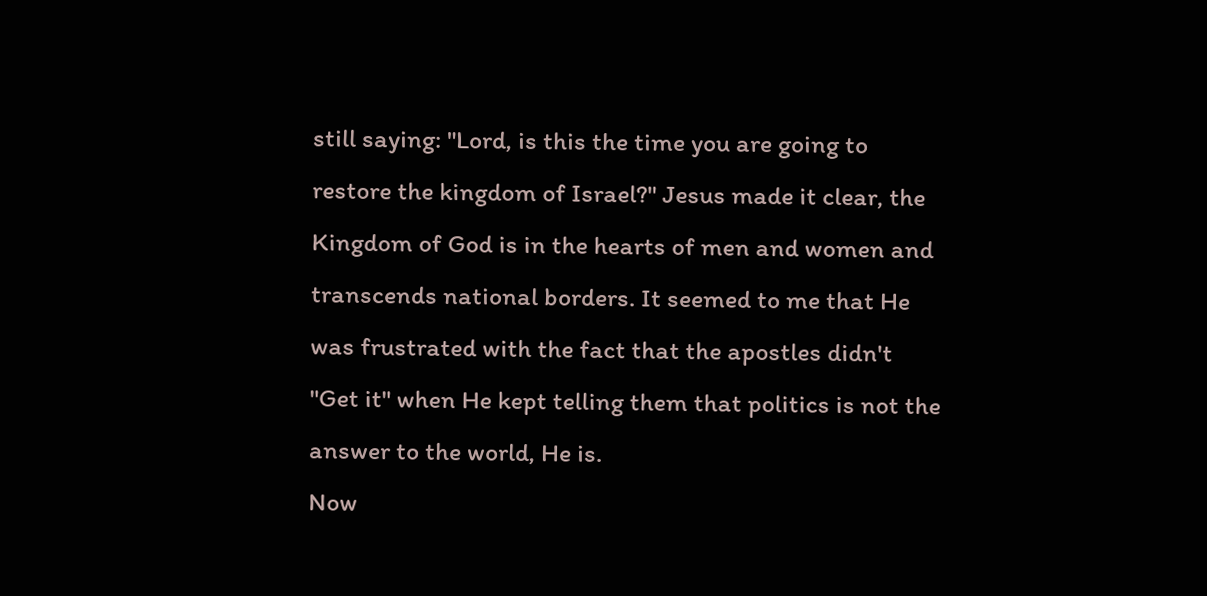still saying: "Lord, is this the time you are going to restore the kingdom of Israel?" Jesus made it clear, the Kingdom of God is in the hearts of men and women and transcends national borders. It seemed to me that He was frustrated with the fact that the apostles didn't "Get it" when He kept telling them that politics is not the answer to the world, He is.
Now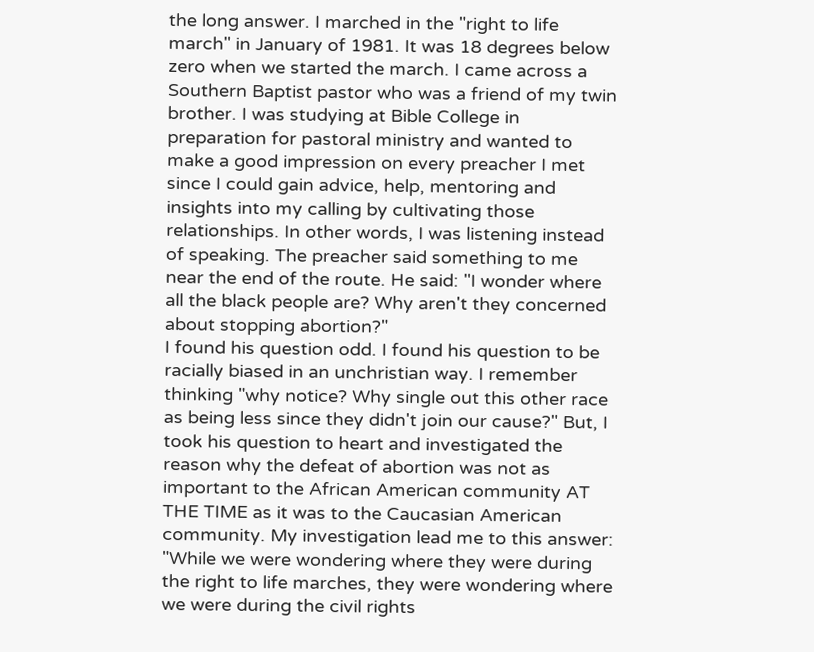the long answer. I marched in the "right to life march" in January of 1981. It was 18 degrees below zero when we started the march. I came across a Southern Baptist pastor who was a friend of my twin brother. I was studying at Bible College in preparation for pastoral ministry and wanted to make a good impression on every preacher I met since I could gain advice, help, mentoring and insights into my calling by cultivating those relationships. In other words, I was listening instead of speaking. The preacher said something to me near the end of the route. He said: "I wonder where all the black people are? Why aren't they concerned about stopping abortion?"
I found his question odd. I found his question to be racially biased in an unchristian way. I remember thinking "why notice? Why single out this other race as being less since they didn't join our cause?" But, I took his question to heart and investigated the reason why the defeat of abortion was not as important to the African American community AT THE TIME as it was to the Caucasian American community. My investigation lead me to this answer: "While we were wondering where they were during the right to life marches, they were wondering where we were during the civil rights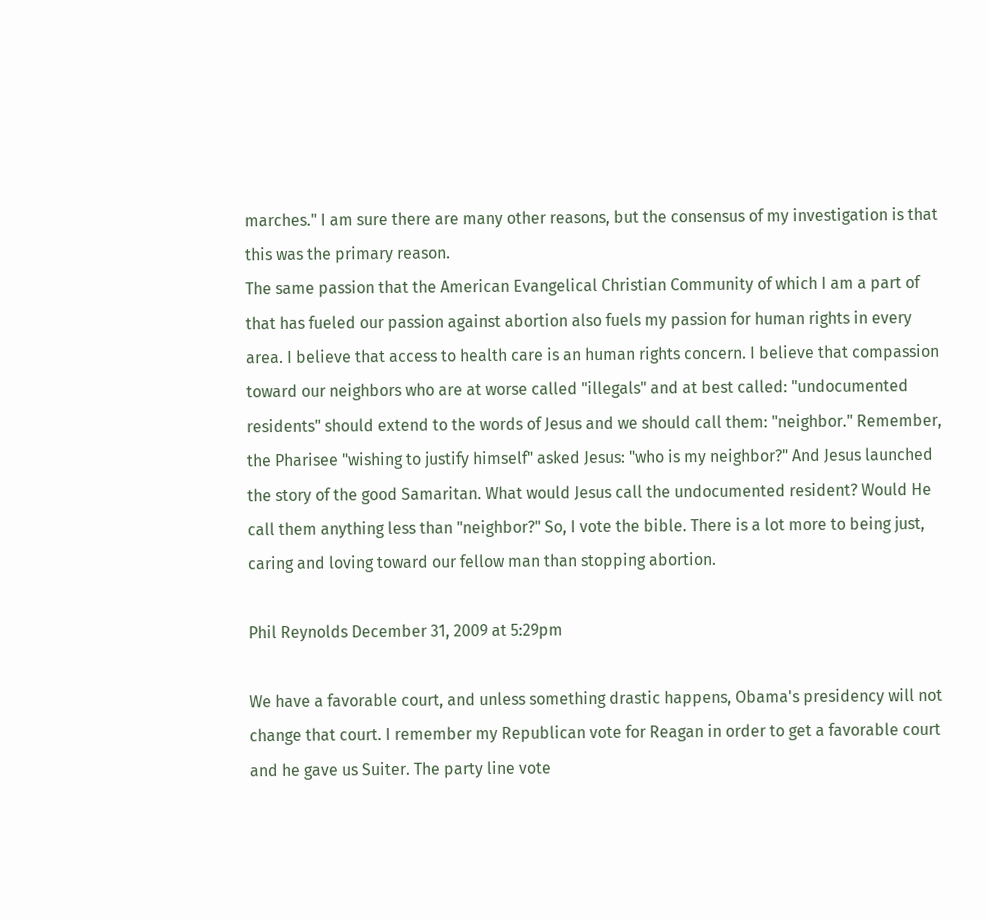marches." I am sure there are many other reasons, but the consensus of my investigation is that this was the primary reason.
The same passion that the American Evangelical Christian Community of which I am a part of that has fueled our passion against abortion also fuels my passion for human rights in every area. I believe that access to health care is an human rights concern. I believe that compassion toward our neighbors who are at worse called "illegals" and at best called: "undocumented residents" should extend to the words of Jesus and we should call them: "neighbor." Remember, the Pharisee "wishing to justify himself" asked Jesus: "who is my neighbor?" And Jesus launched the story of the good Samaritan. What would Jesus call the undocumented resident? Would He call them anything less than "neighbor?" So, I vote the bible. There is a lot more to being just, caring and loving toward our fellow man than stopping abortion.

Phil Reynolds December 31, 2009 at 5:29pm

We have a favorable court, and unless something drastic happens, Obama's presidency will not change that court. I remember my Republican vote for Reagan in order to get a favorable court and he gave us Suiter. The party line vote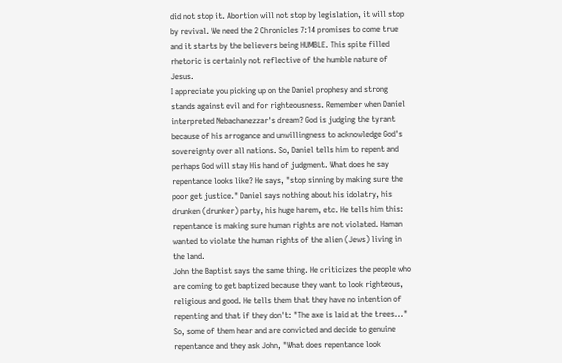did not stop it. Abortion will not stop by legislation, it will stop by revival. We need the 2 Chronicles 7:14 promises to come true and it starts by the believers being HUMBLE. This spite filled rhetoric is certainly not reflective of the humble nature of Jesus.
I appreciate you picking up on the Daniel prophesy and strong stands against evil and for righteousness. Remember when Daniel interpreted Nebachanezzar's dream? God is judging the tyrant because of his arrogance and unwillingness to acknowledge God's sovereignty over all nations. So, Daniel tells him to repent and perhaps God will stay His hand of judgment. What does he say repentance looks like? He says, "stop sinning by making sure the poor get justice." Daniel says nothing about his idolatry, his drunken (drunker) party, his huge harem, etc. He tells him this: repentance is making sure human rights are not violated. Haman wanted to violate the human rights of the alien (Jews) living in the land.
John the Baptist says the same thing. He criticizes the people who are coming to get baptized because they want to look righteous, religious and good. He tells them that they have no intention of repenting and that if they don't: "The axe is laid at the trees..." So, some of them hear and are convicted and decide to genuine repentance and they ask John, "What does repentance look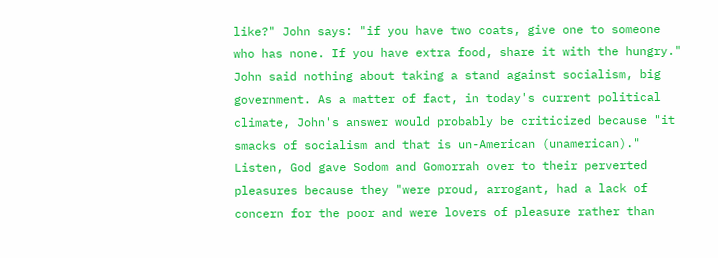like?" John says: "if you have two coats, give one to someone who has none. If you have extra food, share it with the hungry." John said nothing about taking a stand against socialism, big government. As a matter of fact, in today's current political climate, John's answer would probably be criticized because "it smacks of socialism and that is un-American (unamerican)."
Listen, God gave Sodom and Gomorrah over to their perverted pleasures because they "were proud, arrogant, had a lack of concern for the poor and were lovers of pleasure rather than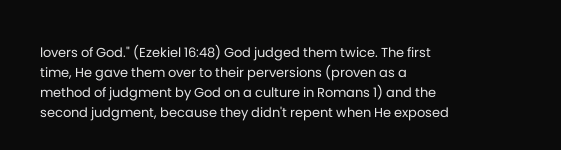lovers of God." (Ezekiel 16:48) God judged them twice. The first time, He gave them over to their perversions (proven as a method of judgment by God on a culture in Romans 1) and the second judgment, because they didn't repent when He exposed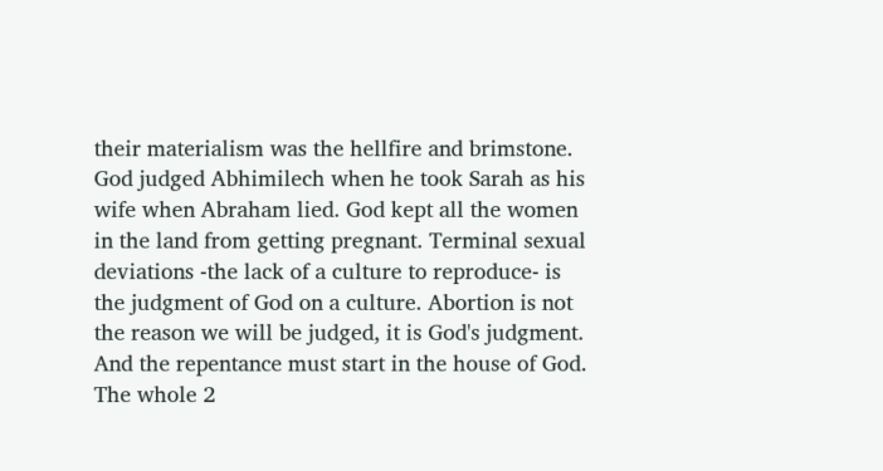their materialism was the hellfire and brimstone. God judged Abhimilech when he took Sarah as his wife when Abraham lied. God kept all the women in the land from getting pregnant. Terminal sexual deviations -the lack of a culture to reproduce- is the judgment of God on a culture. Abortion is not the reason we will be judged, it is God's judgment. And the repentance must start in the house of God. The whole 2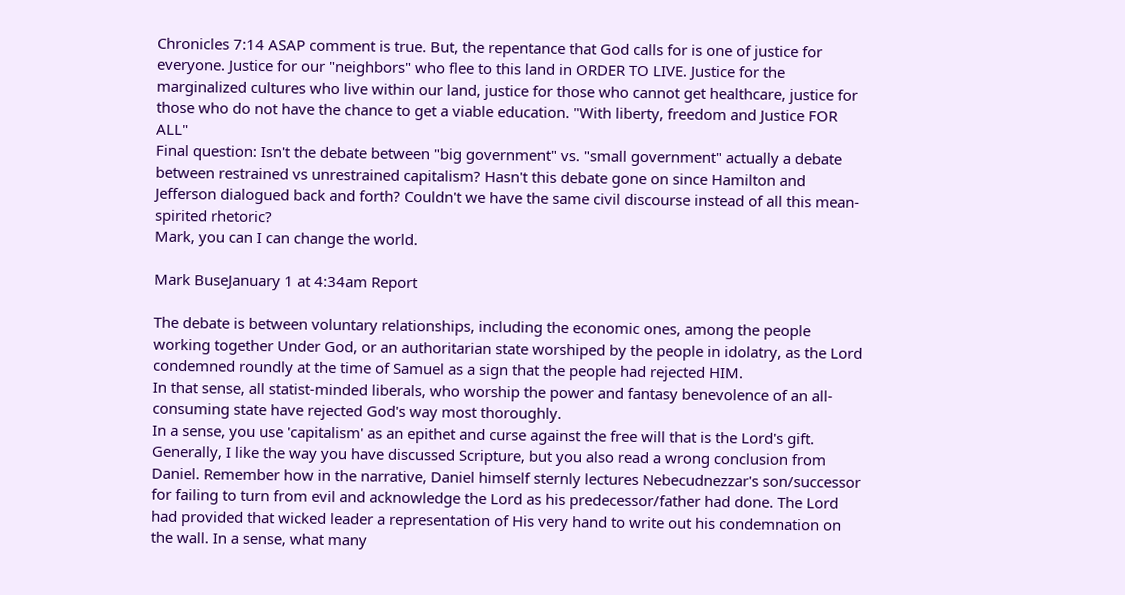Chronicles 7:14 ASAP comment is true. But, the repentance that God calls for is one of justice for everyone. Justice for our "neighbors" who flee to this land in ORDER TO LIVE. Justice for the marginalized cultures who live within our land, justice for those who cannot get healthcare, justice for those who do not have the chance to get a viable education. "With liberty, freedom and Justice FOR ALL"
Final question: Isn't the debate between "big government" vs. "small government" actually a debate between restrained vs unrestrained capitalism? Hasn't this debate gone on since Hamilton and Jefferson dialogued back and forth? Couldn't we have the same civil discourse instead of all this mean-spirited rhetoric?
Mark, you can I can change the world.

Mark BuseJanuary 1 at 4:34am Report

The debate is between voluntary relationships, including the economic ones, among the people working together Under God, or an authoritarian state worshiped by the people in idolatry, as the Lord condemned roundly at the time of Samuel as a sign that the people had rejected HIM.
In that sense, all statist-minded liberals, who worship the power and fantasy benevolence of an all-consuming state have rejected God's way most thoroughly.
In a sense, you use 'capitalism' as an epithet and curse against the free will that is the Lord's gift.
Generally, I like the way you have discussed Scripture, but you also read a wrong conclusion from Daniel. Remember how in the narrative, Daniel himself sternly lectures Nebecudnezzar's son/successor for failing to turn from evil and acknowledge the Lord as his predecessor/father had done. The Lord had provided that wicked leader a representation of His very hand to write out his condemnation on the wall. In a sense, what many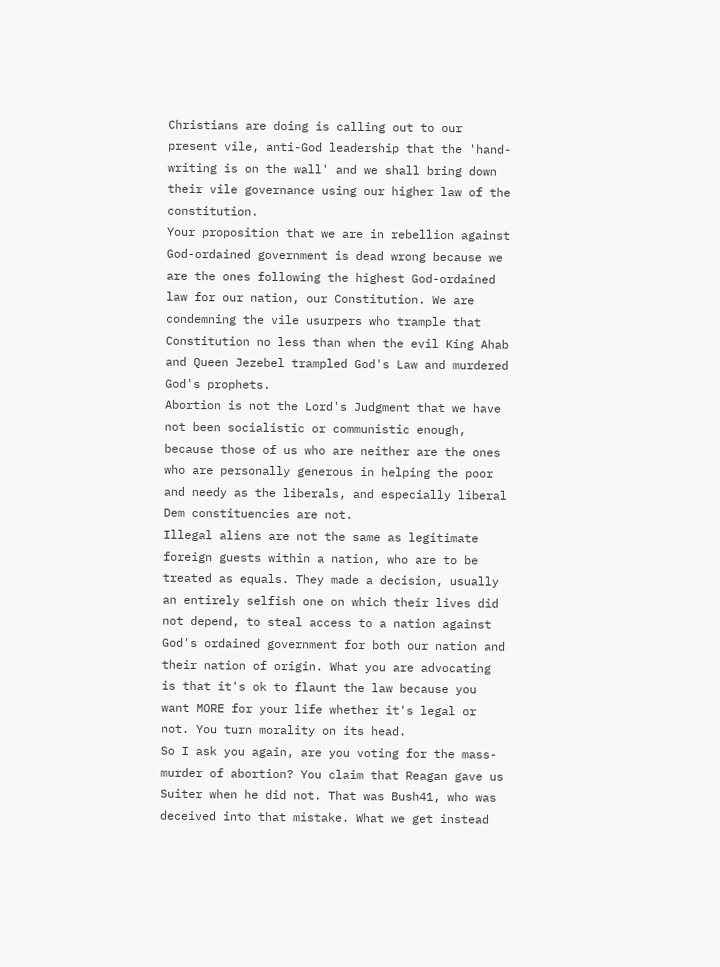Christians are doing is calling out to our present vile, anti-God leadership that the 'hand-writing is on the wall' and we shall bring down their vile governance using our higher law of the constitution.
Your proposition that we are in rebellion against God-ordained government is dead wrong because we are the ones following the highest God-ordained law for our nation, our Constitution. We are condemning the vile usurpers who trample that Constitution no less than when the evil King Ahab and Queen Jezebel trampled God's Law and murdered God's prophets.
Abortion is not the Lord's Judgment that we have not been socialistic or communistic enough, because those of us who are neither are the ones who are personally generous in helping the poor and needy as the liberals, and especially liberal Dem constituencies are not.
Illegal aliens are not the same as legitimate foreign guests within a nation, who are to be treated as equals. They made a decision, usually an entirely selfish one on which their lives did not depend, to steal access to a nation against God's ordained government for both our nation and their nation of origin. What you are advocating is that it's ok to flaunt the law because you want MORE for your life whether it's legal or not. You turn morality on its head.
So I ask you again, are you voting for the mass-murder of abortion? You claim that Reagan gave us Suiter when he did not. That was Bush41, who was deceived into that mistake. What we get instead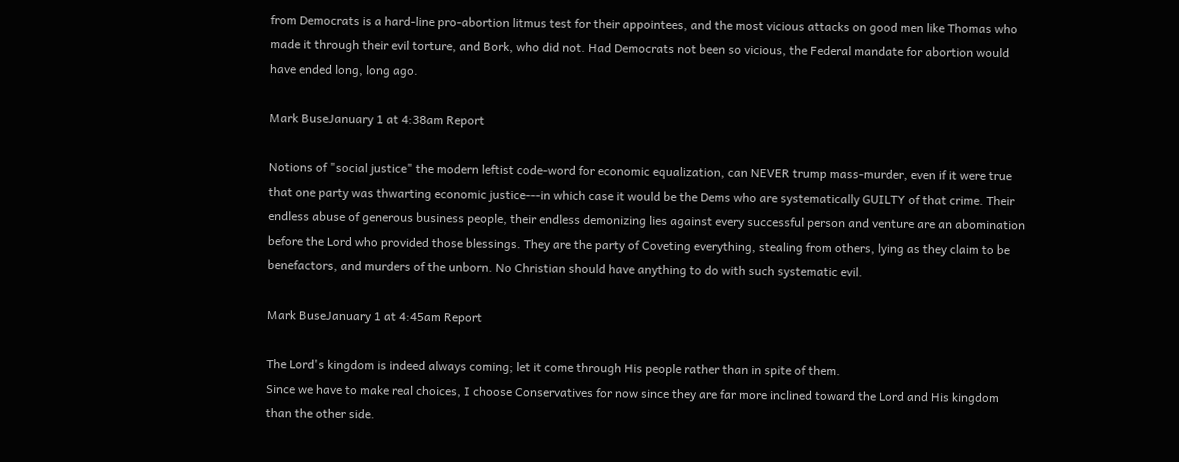from Democrats is a hard-line pro-abortion litmus test for their appointees, and the most vicious attacks on good men like Thomas who made it through their evil torture, and Bork, who did not. Had Democrats not been so vicious, the Federal mandate for abortion would have ended long, long ago.

Mark BuseJanuary 1 at 4:38am Report

Notions of "social justice" the modern leftist code-word for economic equalization, can NEVER trump mass-murder, even if it were true that one party was thwarting economic justice---in which case it would be the Dems who are systematically GUILTY of that crime. Their endless abuse of generous business people, their endless demonizing lies against every successful person and venture are an abomination before the Lord who provided those blessings. They are the party of Coveting everything, stealing from others, lying as they claim to be benefactors, and murders of the unborn. No Christian should have anything to do with such systematic evil.

Mark BuseJanuary 1 at 4:45am Report

The Lord's kingdom is indeed always coming; let it come through His people rather than in spite of them.
Since we have to make real choices, I choose Conservatives for now since they are far more inclined toward the Lord and His kingdom than the other side.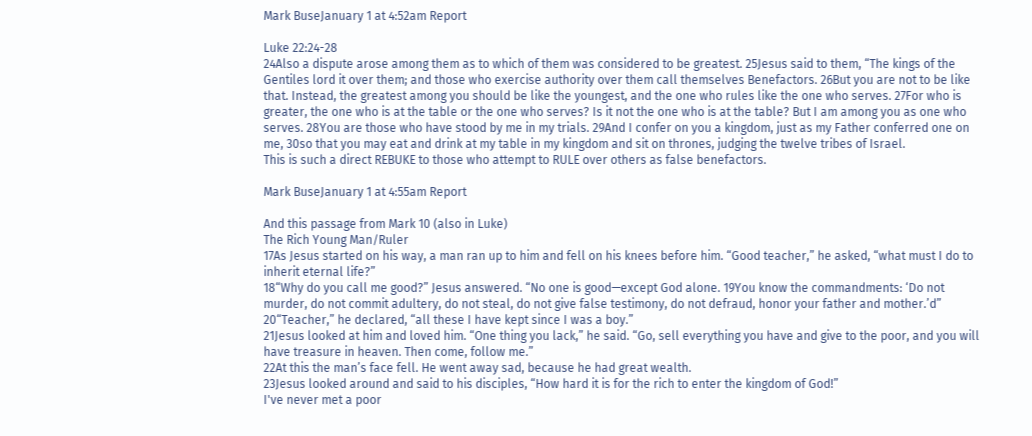Mark BuseJanuary 1 at 4:52am Report

Luke 22:24-28
24Also a dispute arose among them as to which of them was considered to be greatest. 25Jesus said to them, “The kings of the Gentiles lord it over them; and those who exercise authority over them call themselves Benefactors. 26But you are not to be like that. Instead, the greatest among you should be like the youngest, and the one who rules like the one who serves. 27For who is greater, the one who is at the table or the one who serves? Is it not the one who is at the table? But I am among you as one who serves. 28You are those who have stood by me in my trials. 29And I confer on you a kingdom, just as my Father conferred one on me, 30so that you may eat and drink at my table in my kingdom and sit on thrones, judging the twelve tribes of Israel.
This is such a direct REBUKE to those who attempt to RULE over others as false benefactors.

Mark BuseJanuary 1 at 4:55am Report

And this passage from Mark 10 (also in Luke)
The Rich Young Man/Ruler
17As Jesus started on his way, a man ran up to him and fell on his knees before him. “Good teacher,” he asked, “what must I do to inherit eternal life?”
18“Why do you call me good?” Jesus answered. “No one is good—except God alone. 19You know the commandments: ‘Do not murder, do not commit adultery, do not steal, do not give false testimony, do not defraud, honor your father and mother.’d”
20“Teacher,” he declared, “all these I have kept since I was a boy.”
21Jesus looked at him and loved him. “One thing you lack,” he said. “Go, sell everything you have and give to the poor, and you will have treasure in heaven. Then come, follow me.”
22At this the man’s face fell. He went away sad, because he had great wealth.
23Jesus looked around and said to his disciples, “How hard it is for the rich to enter the kingdom of God!”
I've never met a poor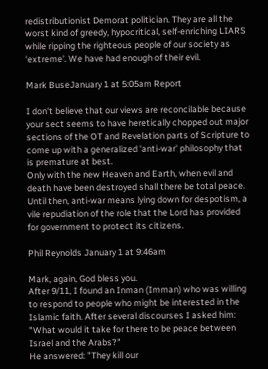redistributionist Demorat politician. They are all the worst kind of greedy, hypocritical, self-enriching LIARS while ripping the righteous people of our society as 'extreme'. We have had enough of their evil.

Mark BuseJanuary 1 at 5:05am Report

I don't believe that our views are reconcilable because your sect seems to have heretically chopped out major sections of the OT and Revelation parts of Scripture to come up with a generalized 'anti-war' philosophy that is premature at best.
Only with the new Heaven and Earth, when evil and death have been destroyed shall there be total peace.
Until then, anti-war means lying down for despotism, a vile repudiation of the role that the Lord has provided for government to protect its citizens.

Phil Reynolds January 1 at 9:46am

Mark, again, God bless you.
After 9/11, I found an Inman (Imman) who was willing to respond to people who might be interested in the Islamic faith. After several discourses I asked him: "What would it take for there to be peace between Israel and the Arabs?"
He answered: "They kill our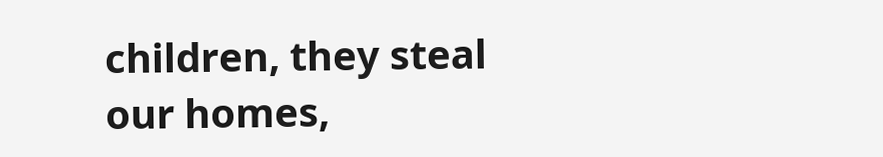children, they steal our homes,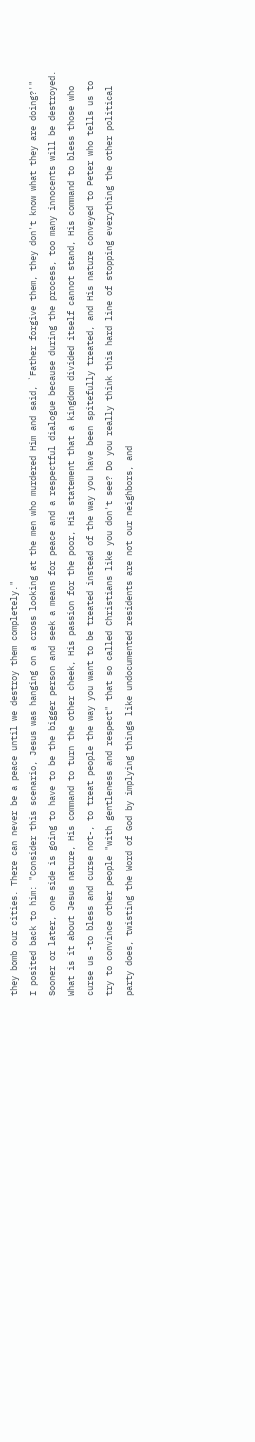they bomb our cities. There can never be a peace until we destroy them completely."
I posited back to him: "Consider this scenario, Jesus was hanging on a cross looking at the men who murdered Him and said, `Father forgive them, they don't know what they are doing?'" Sooner or later, one side is going to have to be the bigger person and seek a means for peace and a respectful dialogue because during the process, too many innocents will be destroyed.
What is it about Jesus nature, His command to turn the other cheek, His passion for the poor, His statement that a kingdom divided itself cannot stand, His command to bless those who curse us -to bless and curse not-, to treat people the way you want to be treated instead of the way you have been spitefully treated, and His nature conveyed to Peter who tells us to try to convince other people "with gentleness and respect" that so called Christians like you don't see? Do you really think this hard line of stopping everything the other political party does, twisting the Word of God by implying things like undocumented residents are not our neighbors, and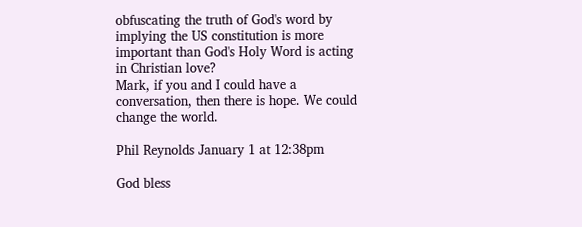obfuscating the truth of God's word by implying the US constitution is more important than God's Holy Word is acting in Christian love?
Mark, if you and I could have a conversation, then there is hope. We could change the world.

Phil Reynolds January 1 at 12:38pm

God bless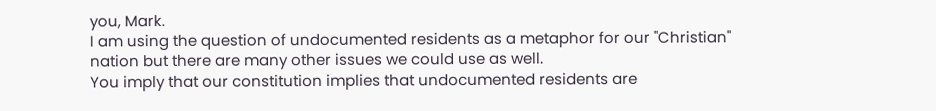you, Mark.
I am using the question of undocumented residents as a metaphor for our "Christian" nation but there are many other issues we could use as well.
You imply that our constitution implies that undocumented residents are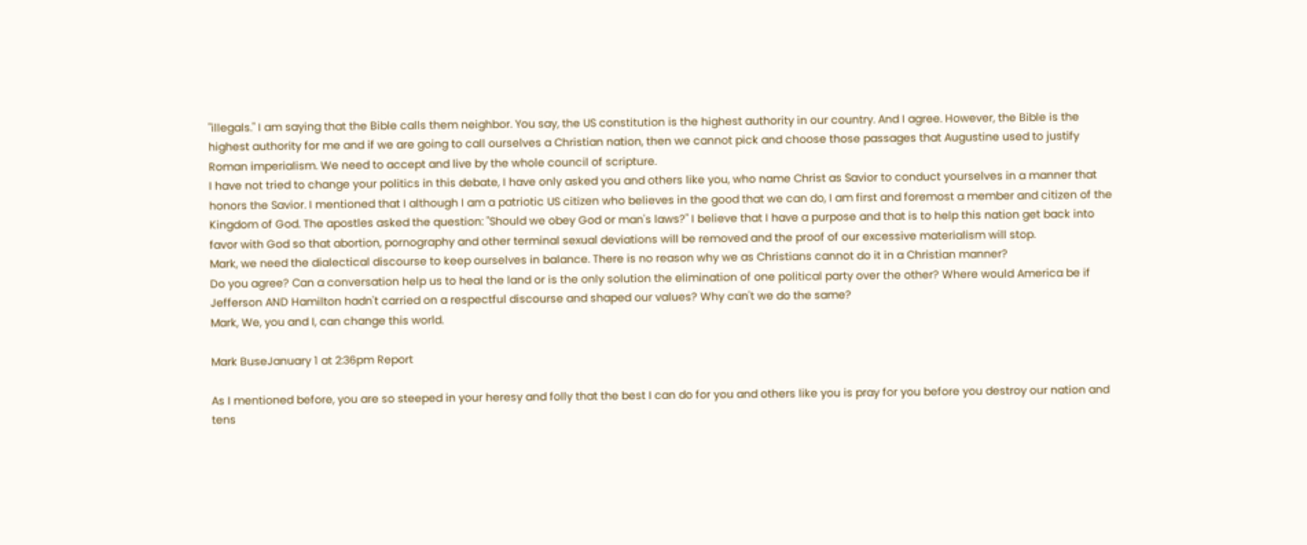"illegals." I am saying that the Bible calls them neighbor. You say, the US constitution is the highest authority in our country. And I agree. However, the Bible is the highest authority for me and if we are going to call ourselves a Christian nation, then we cannot pick and choose those passages that Augustine used to justify Roman imperialism. We need to accept and live by the whole council of scripture.
I have not tried to change your politics in this debate, I have only asked you and others like you, who name Christ as Savior to conduct yourselves in a manner that honors the Savior. I mentioned that I although I am a patriotic US citizen who believes in the good that we can do, I am first and foremost a member and citizen of the Kingdom of God. The apostles asked the question: "Should we obey God or man's laws?" I believe that I have a purpose and that is to help this nation get back into favor with God so that abortion, pornography and other terminal sexual deviations will be removed and the proof of our excessive materialism will stop.
Mark, we need the dialectical discourse to keep ourselves in balance. There is no reason why we as Christians cannot do it in a Christian manner?
Do you agree? Can a conversation help us to heal the land or is the only solution the elimination of one political party over the other? Where would America be if Jefferson AND Hamilton hadn't carried on a respectful discourse and shaped our values? Why can't we do the same?
Mark, We, you and I, can change this world.

Mark BuseJanuary 1 at 2:36pm Report

As I mentioned before, you are so steeped in your heresy and folly that the best I can do for you and others like you is pray for you before you destroy our nation and tens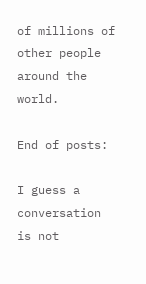of millions of other people around the world.

End of posts:

I guess a conversation is not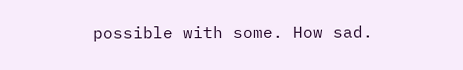possible with some. How sad.